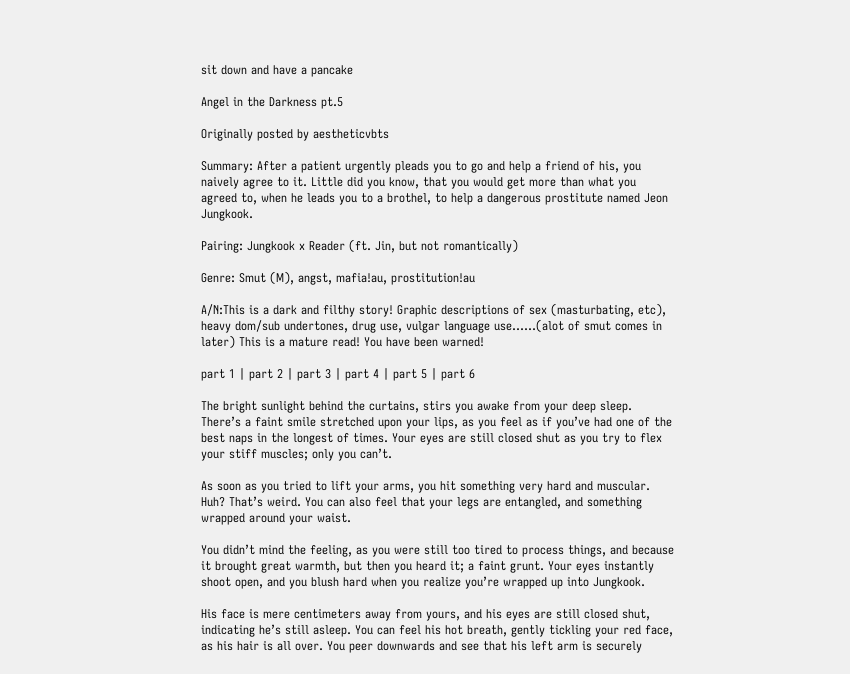sit down and have a pancake

Angel in the Darkness pt.5

Originally posted by aestheticvbts

Summary: After a patient urgently pleads you to go and help a friend of his, you naively agree to it. Little did you know, that you would get more than what you agreed to, when he leads you to a brothel, to help a dangerous prostitute named Jeon Jungkook.

Pairing: Jungkook x Reader (ft. Jin, but not romantically)

Genre: Smut (M), angst, mafia!au, prostitution!au

A/N:This is a dark and filthy story! Graphic descriptions of sex (masturbating, etc), heavy dom/sub undertones, drug use, vulgar language use……(alot of smut comes in later) This is a mature read! You have been warned!

part 1 | part 2 | part 3 | part 4 | part 5 | part 6

The bright sunlight behind the curtains, stirs you awake from your deep sleep. There’s a faint smile stretched upon your lips, as you feel as if you’ve had one of the best naps in the longest of times. Your eyes are still closed shut as you try to flex your stiff muscles; only you can’t.

As soon as you tried to lift your arms, you hit something very hard and muscular. Huh? That’s weird. You can also feel that your legs are entangled, and something wrapped around your waist.

You didn’t mind the feeling, as you were still too tired to process things, and because it brought great warmth, but then you heard it; a faint grunt. Your eyes instantly shoot open, and you blush hard when you realize you’re wrapped up into Jungkook.

His face is mere centimeters away from yours, and his eyes are still closed shut, indicating he’s still asleep. You can feel his hot breath, gently tickling your red face, as his hair is all over. You peer downwards and see that his left arm is securely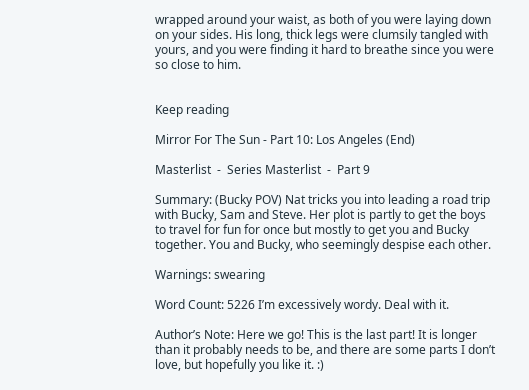wrapped around your waist, as both of you were laying down on your sides. His long, thick legs were clumsily tangled with yours, and you were finding it hard to breathe since you were so close to him.


Keep reading

Mirror For The Sun - Part 10: Los Angeles (End)

Masterlist  -  Series Masterlist  -  Part 9

Summary: (Bucky POV) Nat tricks you into leading a road trip with Bucky, Sam and Steve. Her plot is partly to get the boys to travel for fun for once but mostly to get you and Bucky together. You and Bucky, who seemingly despise each other.

Warnings: swearing

Word Count: 5226 I’m excessively wordy. Deal with it.

Author’s Note: Here we go! This is the last part! It is longer than it probably needs to be, and there are some parts I don’t love, but hopefully you like it. :)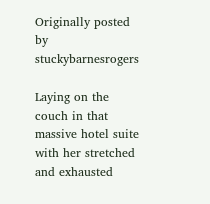Originally posted by stuckybarnesrogers

Laying on the couch in that massive hotel suite with her stretched and exhausted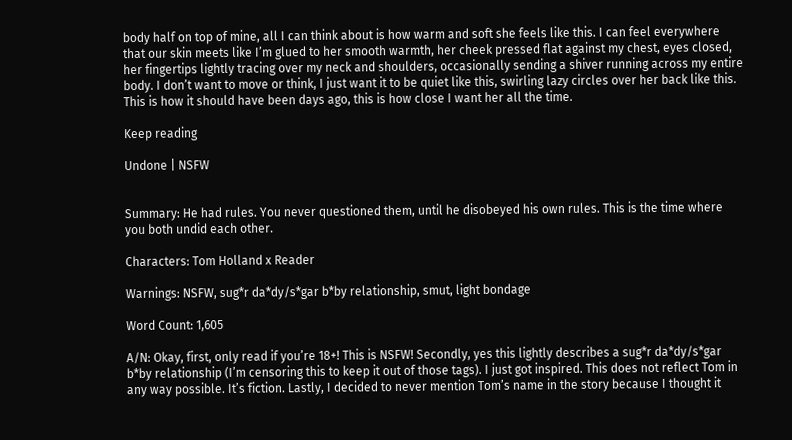body half on top of mine, all I can think about is how warm and soft she feels like this. I can feel everywhere that our skin meets like I’m glued to her smooth warmth, her cheek pressed flat against my chest, eyes closed, her fingertips lightly tracing over my neck and shoulders, occasionally sending a shiver running across my entire body. I don’t want to move or think, I just want it to be quiet like this, swirling lazy circles over her back like this. This is how it should have been days ago, this is how close I want her all the time.

Keep reading

Undone | NSFW


Summary: He had rules. You never questioned them, until he disobeyed his own rules. This is the time where you both undid each other.

Characters: Tom Holland x Reader

Warnings: NSFW, sug*r da*dy/s*gar b*by relationship, smut, light bondage

Word Count: 1,605

A/N: Okay, first, only read if you’re 18+! This is NSFW! Secondly, yes this lightly describes a sug*r da*dy/s*gar b*by relationship (I’m censoring this to keep it out of those tags). I just got inspired. This does not reflect Tom in any way possible. It’s fiction. Lastly, I decided to never mention Tom’s name in the story because I thought it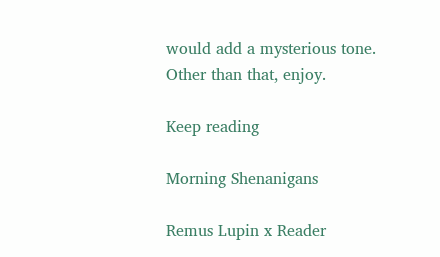would add a mysterious tone. Other than that, enjoy.

Keep reading

Morning Shenanigans

Remus Lupin x Reader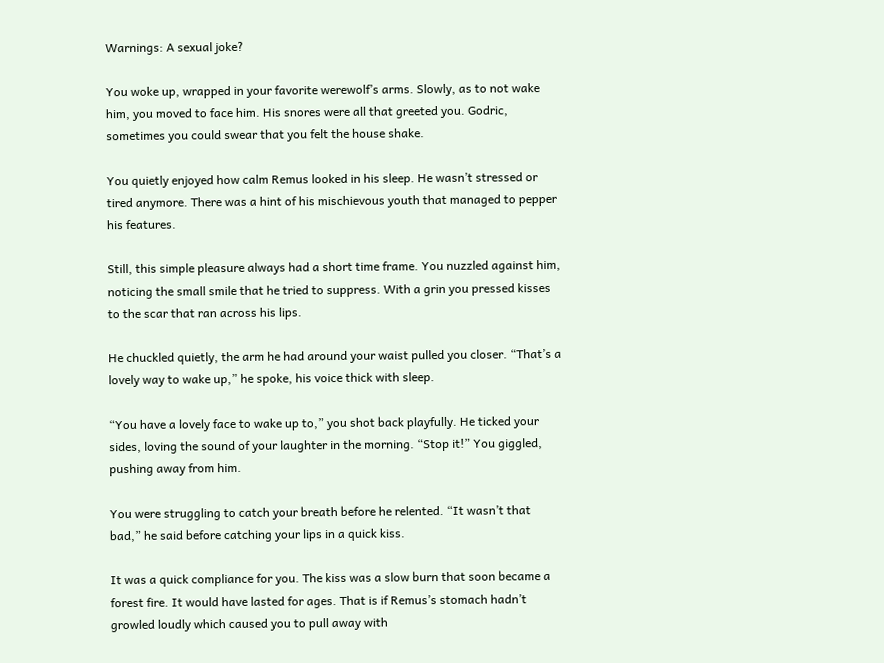Warnings: A sexual joke?

You woke up, wrapped in your favorite werewolf’s arms. Slowly, as to not wake him, you moved to face him. His snores were all that greeted you. Godric, sometimes you could swear that you felt the house shake.

You quietly enjoyed how calm Remus looked in his sleep. He wasn’t stressed or tired anymore. There was a hint of his mischievous youth that managed to pepper his features.

Still, this simple pleasure always had a short time frame. You nuzzled against him, noticing the small smile that he tried to suppress. With a grin you pressed kisses to the scar that ran across his lips.

He chuckled quietly, the arm he had around your waist pulled you closer. “That’s a lovely way to wake up,” he spoke, his voice thick with sleep.

“You have a lovely face to wake up to,” you shot back playfully. He ticked your sides, loving the sound of your laughter in the morning. “Stop it!” You giggled, pushing away from him.

You were struggling to catch your breath before he relented. “It wasn’t that bad,” he said before catching your lips in a quick kiss.

It was a quick compliance for you. The kiss was a slow burn that soon became a forest fire. It would have lasted for ages. That is if Remus’s stomach hadn’t growled loudly which caused you to pull away with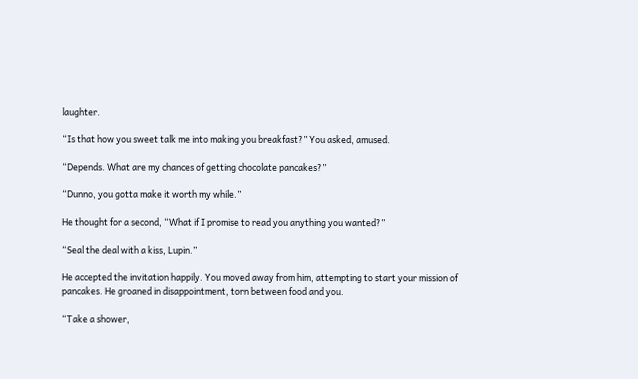laughter.

“Is that how you sweet talk me into making you breakfast?” You asked, amused.

“Depends. What are my chances of getting chocolate pancakes?”

“Dunno, you gotta make it worth my while.”

He thought for a second, “What if I promise to read you anything you wanted?”

“Seal the deal with a kiss, Lupin.”

He accepted the invitation happily. You moved away from him, attempting to start your mission of pancakes. He groaned in disappointment, torn between food and you.

“Take a shower,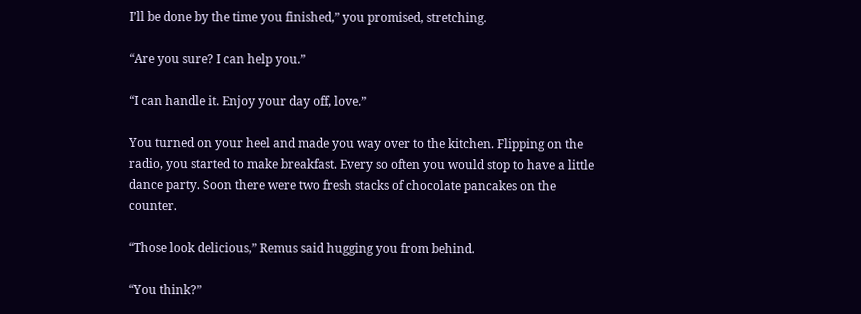I’ll be done by the time you finished,” you promised, stretching.

“Are you sure? I can help you.”

“I can handle it. Enjoy your day off, love.”

You turned on your heel and made you way over to the kitchen. Flipping on the radio, you started to make breakfast. Every so often you would stop to have a little dance party. Soon there were two fresh stacks of chocolate pancakes on the counter.

“Those look delicious,” Remus said hugging you from behind.

“You think?”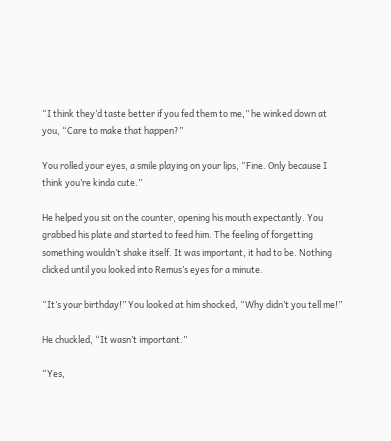“I think they’d taste better if you fed them to me,” he winked down at you, “Care to make that happen?”

You rolled your eyes, a smile playing on your lips, “Fine. Only because I think you’re kinda cute.”

He helped you sit on the counter, opening his mouth expectantly. You grabbed his plate and started to feed him. The feeling of forgetting something wouldn’t shake itself. It was important, it had to be. Nothing clicked until you looked into Remus’s eyes for a minute.

“It’s your birthday!” You looked at him shocked, “Why didn’t you tell me!”

He chuckled, “It wasn’t important.”

“Yes,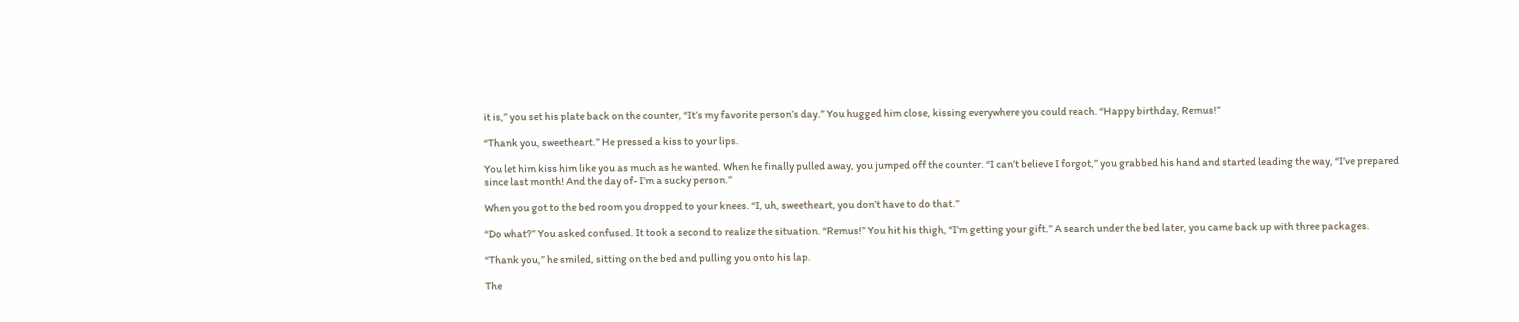it is,” you set his plate back on the counter, “It’s my favorite person’s day.” You hugged him close, kissing everywhere you could reach. “Happy birthday, Remus!”

“Thank you, sweetheart.” He pressed a kiss to your lips.

You let him kiss him like you as much as he wanted. When he finally pulled away, you jumped off the counter. “I can’t believe I forgot,” you grabbed his hand and started leading the way, “I’ve prepared since last month! And the day of- I’m a sucky person.”

When you got to the bed room you dropped to your knees. “I, uh, sweetheart, you don’t have to do that.”

“Do what?” You asked confused. It took a second to realize the situation. “Remus!” You hit his thigh, “I’m getting your gift.” A search under the bed later, you came back up with three packages.

“Thank you,” he smiled, sitting on the bed and pulling you onto his lap.

The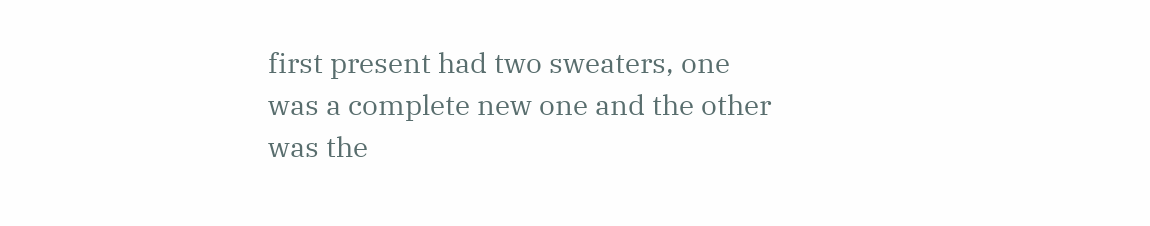first present had two sweaters, one was a complete new one and the other was the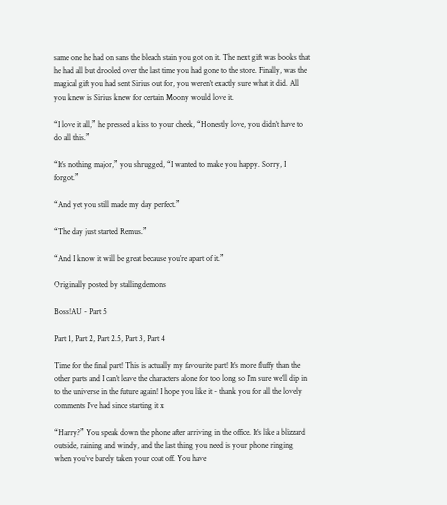same one he had on sans the bleach stain you got on it. The next gift was books that he had all but drooled over the last time you had gone to the store. Finally, was the magical gift you had sent Sirius out for, you weren’t exactly sure what it did. All you knew is Sirius knew for certain Moony would love it.

“I love it all,” he pressed a kiss to your cheek, “Honestly love, you didn’t have to do all this.”

“It’s nothing major,” you shrugged, “I wanted to make you happy. Sorry, I forgot.”

“And yet you still made my day perfect.”

“The day just started Remus.”

“And I know it will be great because you’re apart of it.”

Originally posted by stallingdemons

Boss!AU - Part 5

Part 1, Part 2, Part 2.5, Part 3, Part 4

Time for the final part! This is actually my favourite part! It’s more fluffy than the other parts and I can’t leave the characters alone for too long so I’m sure we’ll dip in to the universe in the future again! I hope you like it - thank you for all the lovely comments I’ve had since starting it x

“Harry?” You speak down the phone after arriving in the office. It’s like a blizzard outside, raining and windy, and the last thing you need is your phone ringing when you’ve barely taken your coat off. You have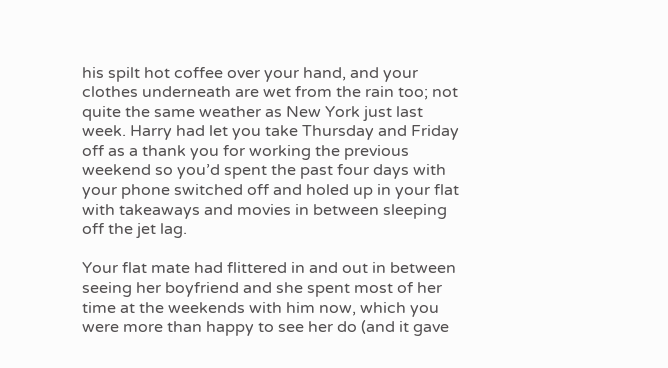his spilt hot coffee over your hand, and your clothes underneath are wet from the rain too; not quite the same weather as New York just last week. Harry had let you take Thursday and Friday off as a thank you for working the previous weekend so you’d spent the past four days with your phone switched off and holed up in your flat with takeaways and movies in between sleeping off the jet lag.

Your flat mate had flittered in and out in between seeing her boyfriend and she spent most of her time at the weekends with him now, which you were more than happy to see her do (and it gave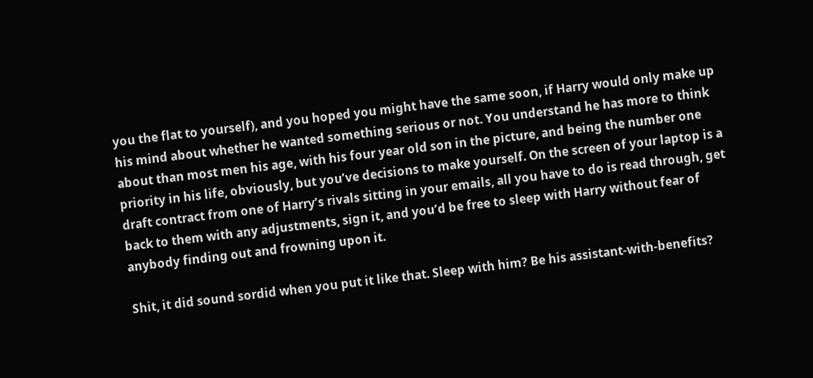you the flat to yourself), and you hoped you might have the same soon, if Harry would only make up his mind about whether he wanted something serious or not. You understand he has more to think about than most men his age, with his four year old son in the picture, and being the number one priority in his life, obviously, but you’ve decisions to make yourself. On the screen of your laptop is a draft contract from one of Harry’s rivals sitting in your emails, all you have to do is read through, get back to them with any adjustments, sign it, and you’d be free to sleep with Harry without fear of anybody finding out and frowning upon it.

Shit, it did sound sordid when you put it like that. Sleep with him? Be his assistant-with-benefits?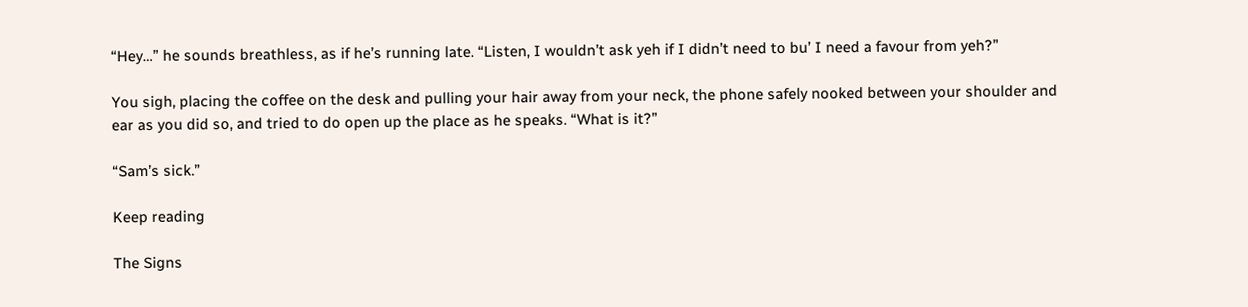“Hey…” he sounds breathless, as if he’s running late. “Listen, I wouldn’t ask yeh if I didn’t need to bu’ I need a favour from yeh?”

You sigh, placing the coffee on the desk and pulling your hair away from your neck, the phone safely nooked between your shoulder and ear as you did so, and tried to do open up the place as he speaks. “What is it?”

“Sam’s sick.”

Keep reading

The Signs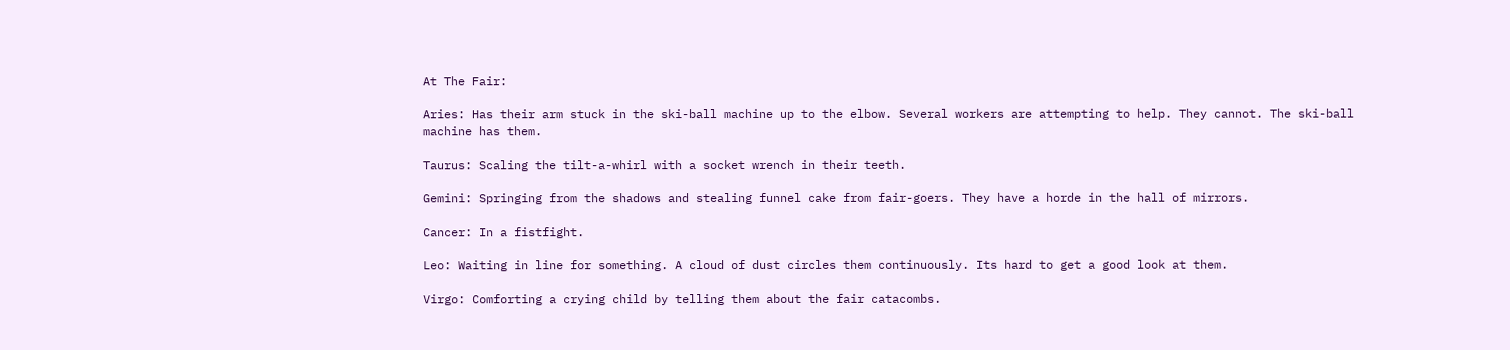At The Fair:

Aries: Has their arm stuck in the ski-ball machine up to the elbow. Several workers are attempting to help. They cannot. The ski-ball machine has them.

Taurus: Scaling the tilt-a-whirl with a socket wrench in their teeth.

Gemini: Springing from the shadows and stealing funnel cake from fair-goers. They have a horde in the hall of mirrors.

Cancer: In a fistfight.

Leo: Waiting in line for something. A cloud of dust circles them continuously. Its hard to get a good look at them.

Virgo: Comforting a crying child by telling them about the fair catacombs.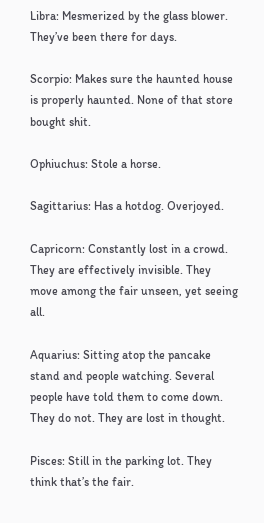Libra: Mesmerized by the glass blower. They’ve been there for days.

Scorpio: Makes sure the haunted house is properly haunted. None of that store bought shit.

Ophiuchus: Stole a horse.

Sagittarius: Has a hotdog. Overjoyed.

Capricorn: Constantly lost in a crowd. They are effectively invisible. They move among the fair unseen, yet seeing all.

Aquarius: Sitting atop the pancake stand and people watching. Several people have told them to come down. They do not. They are lost in thought.

Pisces: Still in the parking lot. They think that’s the fair.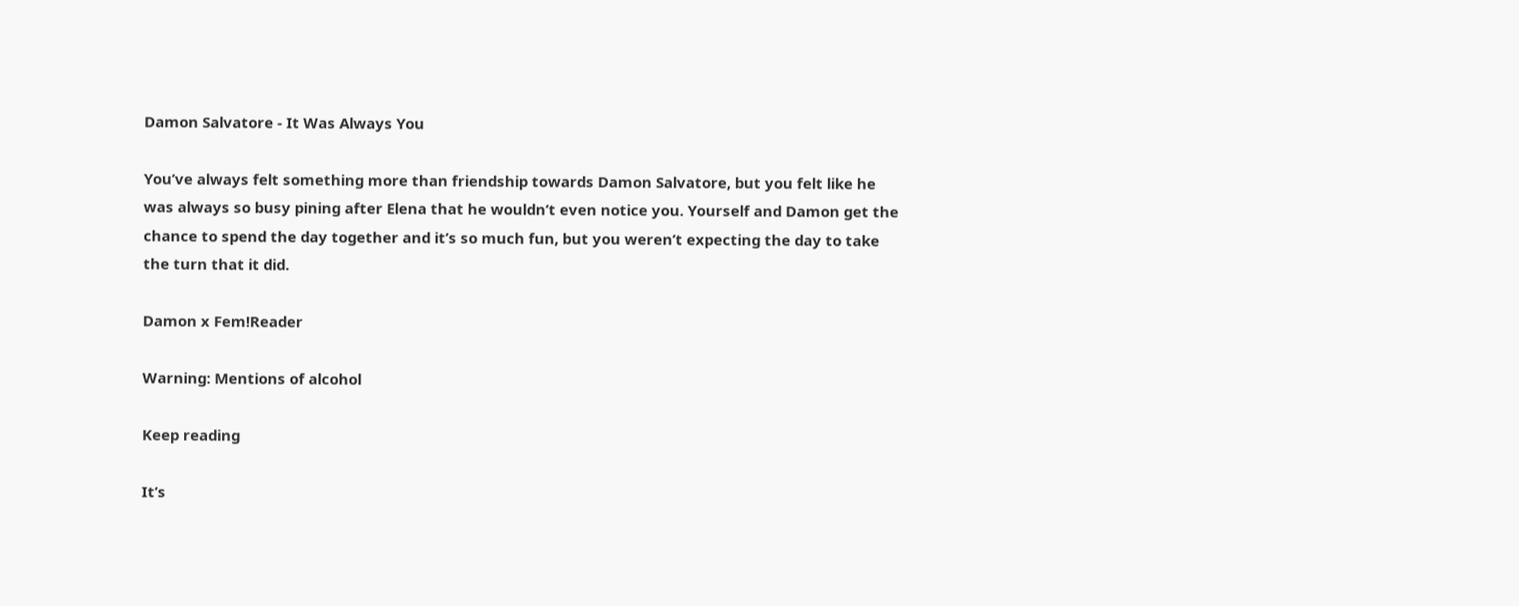Damon Salvatore - It Was Always You

You’ve always felt something more than friendship towards Damon Salvatore, but you felt like he was always so busy pining after Elena that he wouldn’t even notice you. Yourself and Damon get the chance to spend the day together and it’s so much fun, but you weren’t expecting the day to take the turn that it did.

Damon x Fem!Reader

Warning: Mentions of alcohol

Keep reading

It’s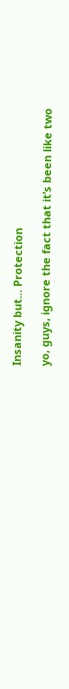Insanity but... Protection

yo, guys, ignore the fact that it’s been like two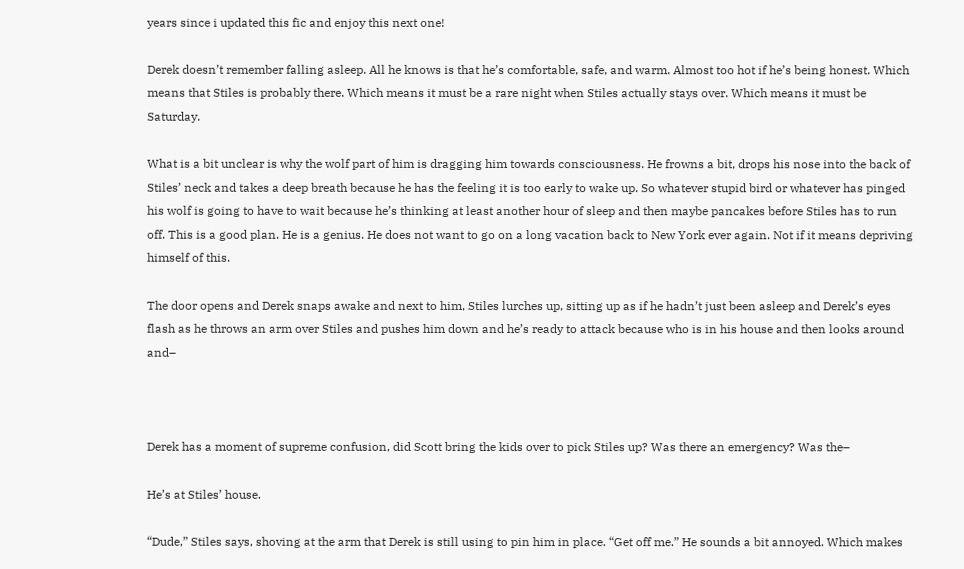years since i updated this fic and enjoy this next one!

Derek doesn’t remember falling asleep. All he knows is that he’s comfortable, safe, and warm. Almost too hot if he’s being honest. Which means that Stiles is probably there. Which means it must be a rare night when Stiles actually stays over. Which means it must be Saturday.

What is a bit unclear is why the wolf part of him is dragging him towards consciousness. He frowns a bit, drops his nose into the back of Stiles’ neck and takes a deep breath because he has the feeling it is too early to wake up. So whatever stupid bird or whatever has pinged his wolf is going to have to wait because he’s thinking at least another hour of sleep and then maybe pancakes before Stiles has to run off. This is a good plan. He is a genius. He does not want to go on a long vacation back to New York ever again. Not if it means depriving himself of this.

The door opens and Derek snaps awake and next to him, Stiles lurches up, sitting up as if he hadn’t just been asleep and Derek’s eyes flash as he throws an arm over Stiles and pushes him down and he’s ready to attack because who is in his house and then looks around and–



Derek has a moment of supreme confusion, did Scott bring the kids over to pick Stiles up? Was there an emergency? Was the–

He’s at Stiles’ house.

“Dude,” Stiles says, shoving at the arm that Derek is still using to pin him in place. “Get off me.” He sounds a bit annoyed. Which makes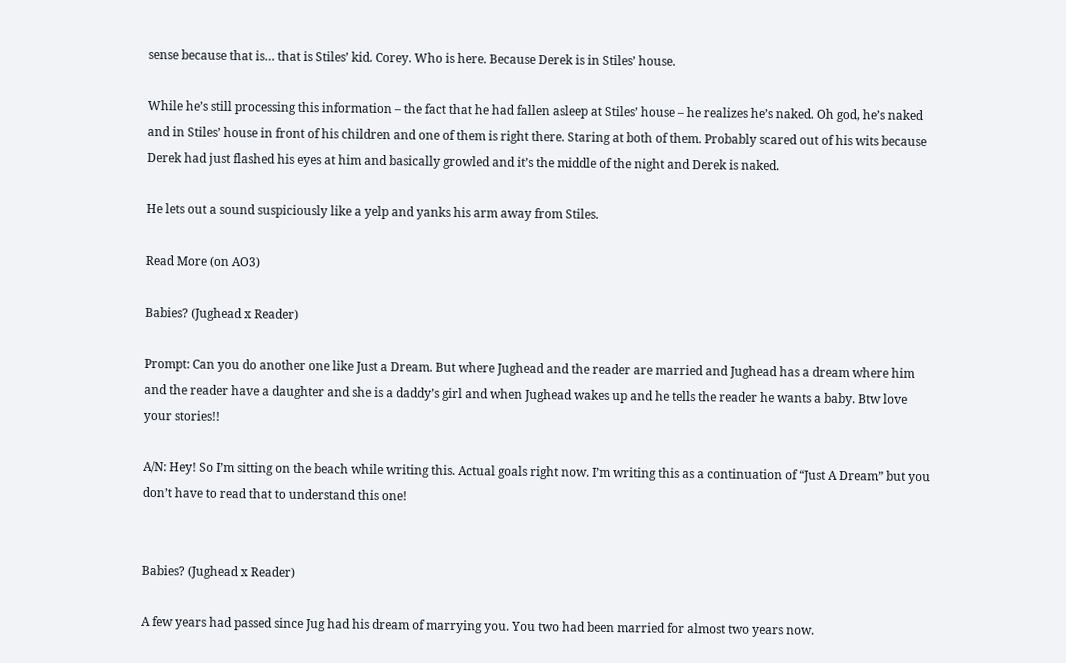sense because that is… that is Stiles’ kid. Corey. Who is here. Because Derek is in Stiles’ house.

While he’s still processing this information – the fact that he had fallen asleep at Stiles’ house – he realizes he’s naked. Oh god, he’s naked and in Stiles’ house in front of his children and one of them is right there. Staring at both of them. Probably scared out of his wits because Derek had just flashed his eyes at him and basically growled and it’s the middle of the night and Derek is naked.

He lets out a sound suspiciously like a yelp and yanks his arm away from Stiles.

Read More (on AO3)

Babies? (Jughead x Reader)

Prompt: Can you do another one like Just a Dream. But where Jughead and the reader are married and Jughead has a dream where him and the reader have a daughter and she is a daddy’s girl and when Jughead wakes up and he tells the reader he wants a baby. Btw love your stories!!

A/N: Hey! So I’m sitting on the beach while writing this. Actual goals right now. I’m writing this as a continuation of “Just A Dream” but you don’t have to read that to understand this one!


Babies? (Jughead x Reader)

A few years had passed since Jug had his dream of marrying you. You two had been married for almost two years now.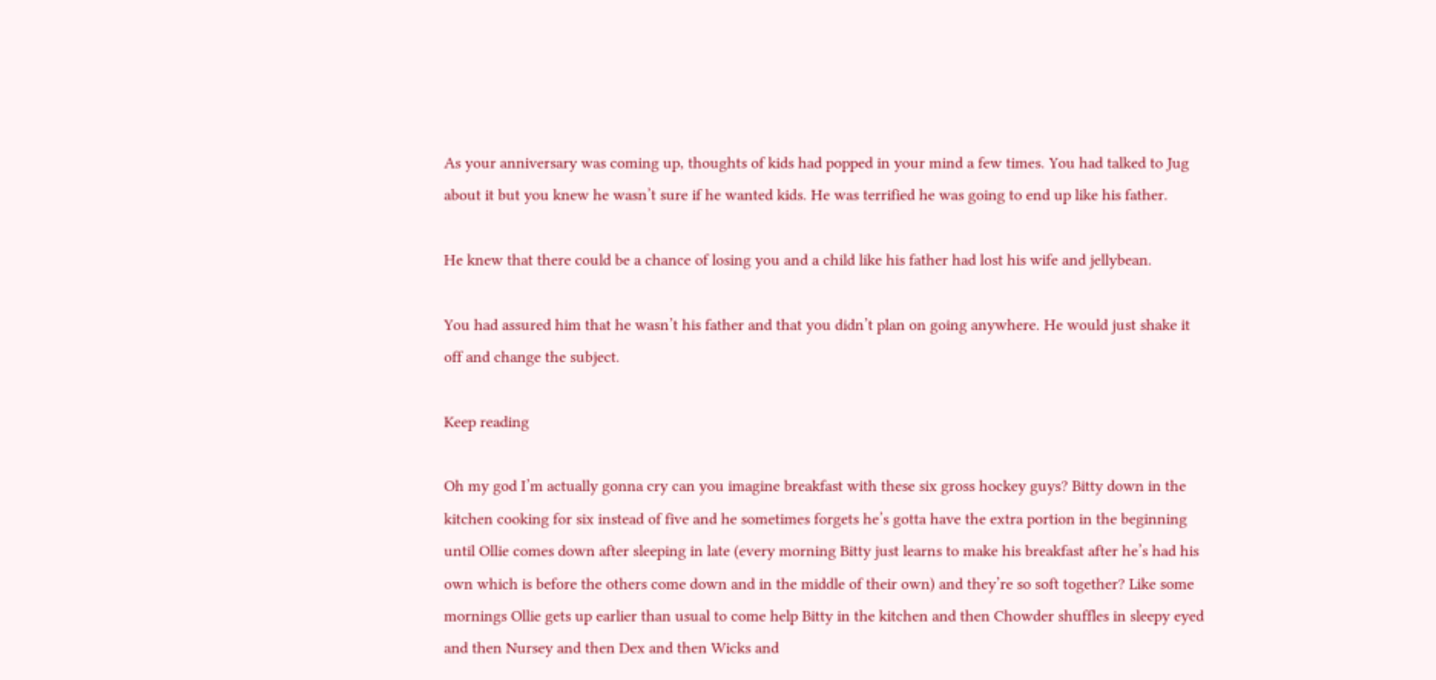As your anniversary was coming up, thoughts of kids had popped in your mind a few times. You had talked to Jug about it but you knew he wasn’t sure if he wanted kids. He was terrified he was going to end up like his father.

He knew that there could be a chance of losing you and a child like his father had lost his wife and jellybean.

You had assured him that he wasn’t his father and that you didn’t plan on going anywhere. He would just shake it off and change the subject.

Keep reading

Oh my god I’m actually gonna cry can you imagine breakfast with these six gross hockey guys? Bitty down in the kitchen cooking for six instead of five and he sometimes forgets he’s gotta have the extra portion in the beginning until Ollie comes down after sleeping in late (every morning Bitty just learns to make his breakfast after he’s had his own which is before the others come down and in the middle of their own) and they’re so soft together? Like some mornings Ollie gets up earlier than usual to come help Bitty in the kitchen and then Chowder shuffles in sleepy eyed and then Nursey and then Dex and then Wicks and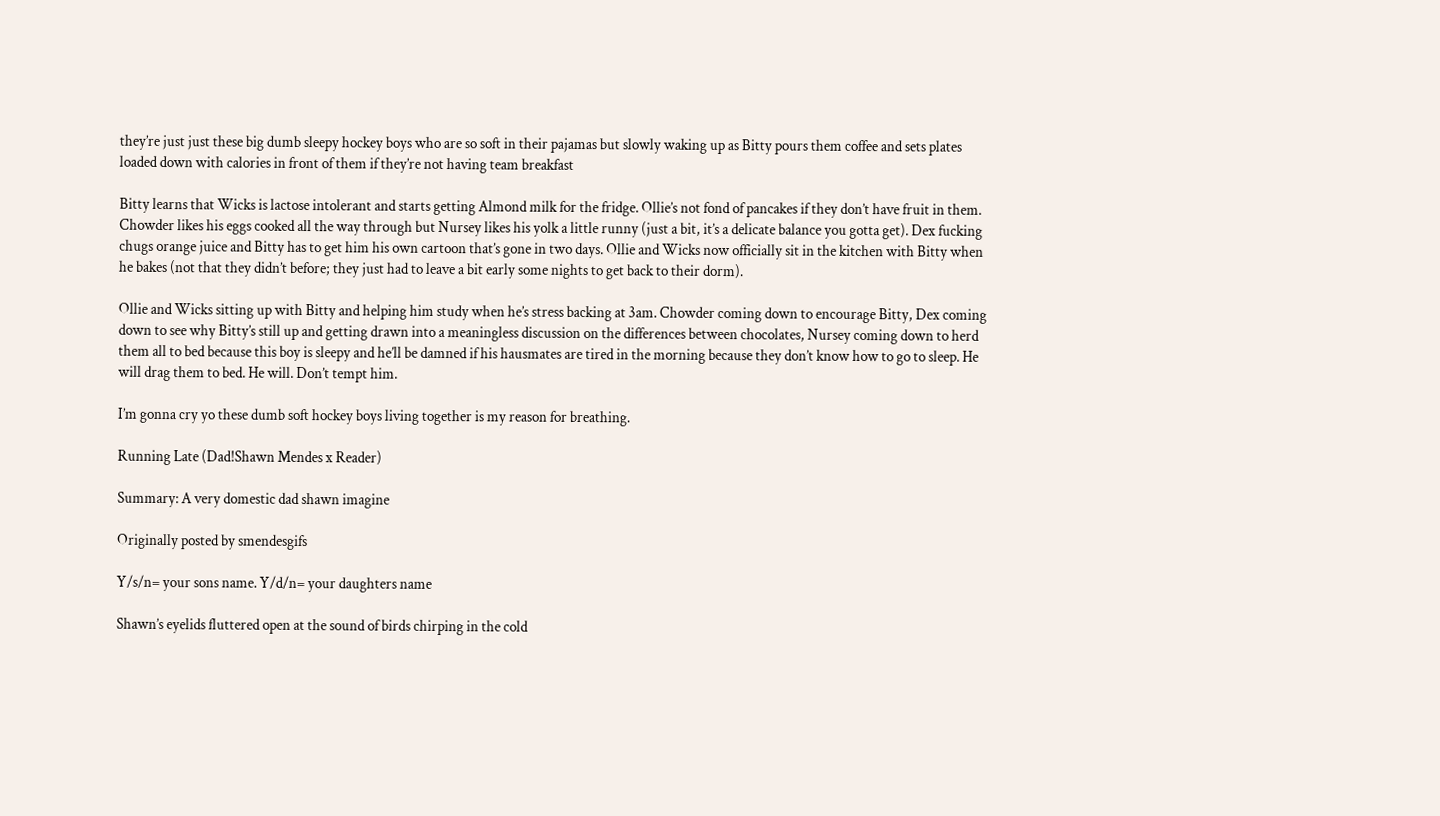they’re just just these big dumb sleepy hockey boys who are so soft in their pajamas but slowly waking up as Bitty pours them coffee and sets plates loaded down with calories in front of them if they’re not having team breakfast

Bitty learns that Wicks is lactose intolerant and starts getting Almond milk for the fridge. Ollie’s not fond of pancakes if they don’t have fruit in them. Chowder likes his eggs cooked all the way through but Nursey likes his yolk a little runny (just a bit, it’s a delicate balance you gotta get). Dex fucking chugs orange juice and Bitty has to get him his own cartoon that’s gone in two days. Ollie and Wicks now officially sit in the kitchen with Bitty when he bakes (not that they didn’t before; they just had to leave a bit early some nights to get back to their dorm).

Ollie and Wicks sitting up with Bitty and helping him study when he’s stress backing at 3am. Chowder coming down to encourage Bitty, Dex coming down to see why Bitty’s still up and getting drawn into a meaningless discussion on the differences between chocolates, Nursey coming down to herd them all to bed because this boy is sleepy and he’ll be damned if his hausmates are tired in the morning because they don’t know how to go to sleep. He will drag them to bed. He will. Don’t tempt him.

I’m gonna cry yo these dumb soft hockey boys living together is my reason for breathing.

Running Late (Dad!Shawn Mendes x Reader)

Summary: A very domestic dad shawn imagine

Originally posted by smendesgifs

Y/s/n= your sons name. Y/d/n= your daughters name

Shawn’s eyelids fluttered open at the sound of birds chirping in the cold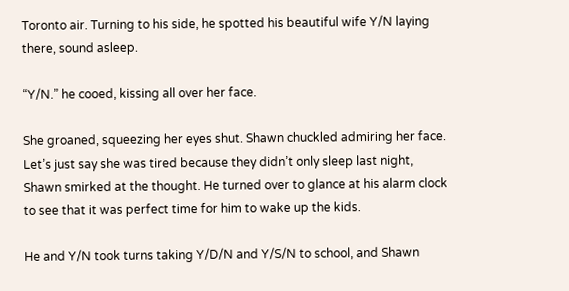Toronto air. Turning to his side, he spotted his beautiful wife Y/N laying there, sound asleep.

“Y/N.” he cooed, kissing all over her face.

She groaned, squeezing her eyes shut. Shawn chuckled admiring her face. Let’s just say she was tired because they didn’t only sleep last night, Shawn smirked at the thought. He turned over to glance at his alarm clock to see that it was perfect time for him to wake up the kids.

He and Y/N took turns taking Y/D/N and Y/S/N to school, and Shawn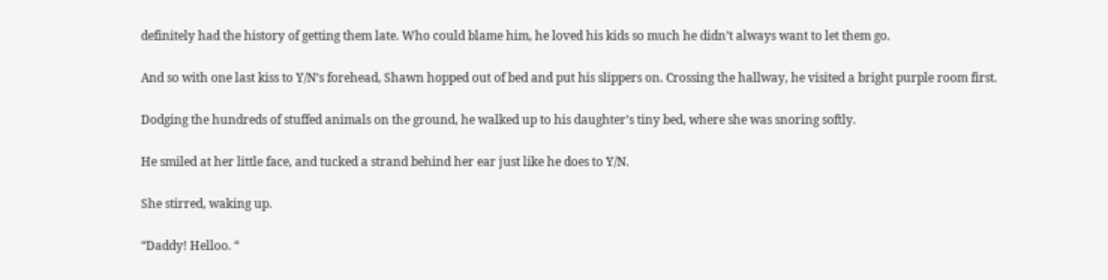definitely had the history of getting them late. Who could blame him, he loved his kids so much he didn’t always want to let them go.

And so with one last kiss to Y/N’s forehead, Shawn hopped out of bed and put his slippers on. Crossing the hallway, he visited a bright purple room first.

Dodging the hundreds of stuffed animals on the ground, he walked up to his daughter’s tiny bed, where she was snoring softly.

He smiled at her little face, and tucked a strand behind her ear just like he does to Y/N.

She stirred, waking up.

“Daddy! Helloo. “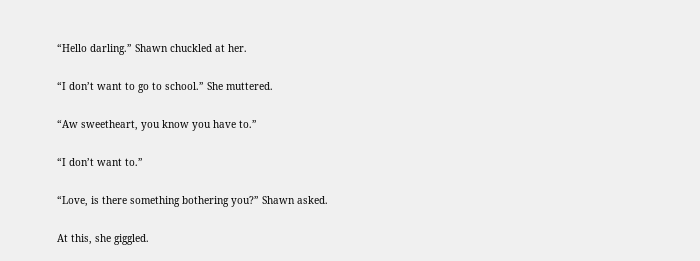“Hello darling.” Shawn chuckled at her.

“I don’t want to go to school.” She muttered.

“Aw sweetheart, you know you have to.”

“I don’t want to.”

“Love, is there something bothering you?” Shawn asked.

At this, she giggled.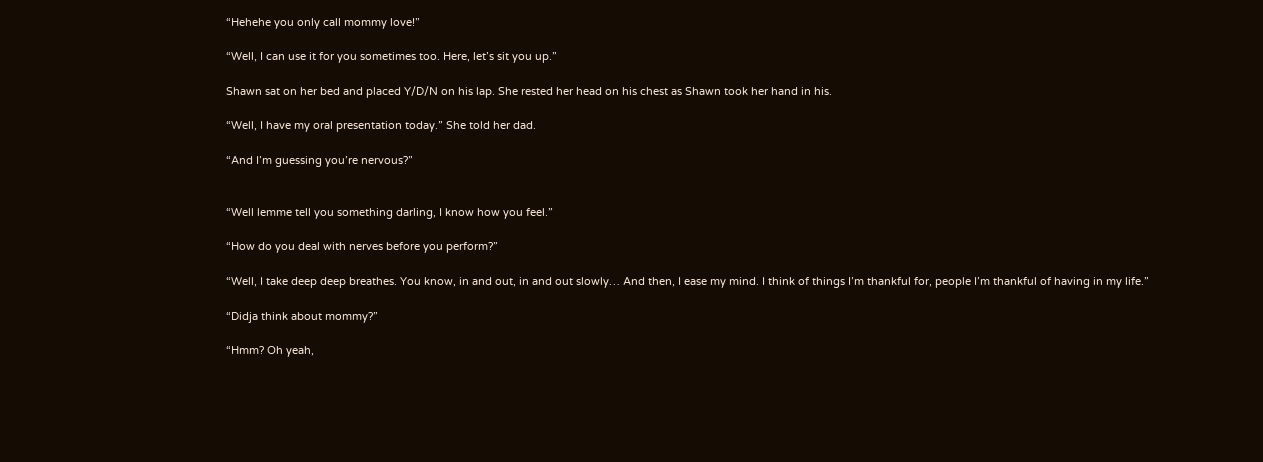“Hehehe you only call mommy love!”

“Well, I can use it for you sometimes too. Here, let’s sit you up.”

Shawn sat on her bed and placed Y/D/N on his lap. She rested her head on his chest as Shawn took her hand in his.

“Well, I have my oral presentation today.” She told her dad.

“And I’m guessing you’re nervous?”


“Well lemme tell you something darling, I know how you feel.”

“How do you deal with nerves before you perform?”

“Well, I take deep deep breathes. You know, in and out, in and out slowly… And then, I ease my mind. I think of things I’m thankful for, people I’m thankful of having in my life.”

“Didja think about mommy?”

“Hmm? Oh yeah,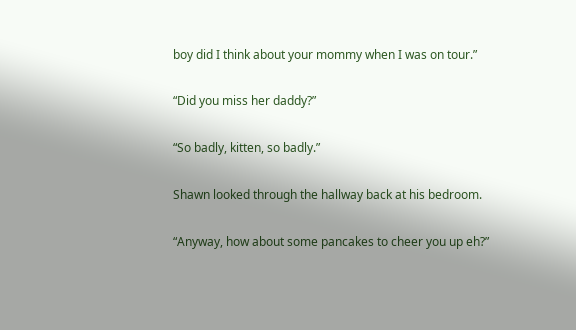boy did I think about your mommy when I was on tour.”

“Did you miss her daddy?”

“So badly, kitten, so badly.”

Shawn looked through the hallway back at his bedroom.

“Anyway, how about some pancakes to cheer you up eh?”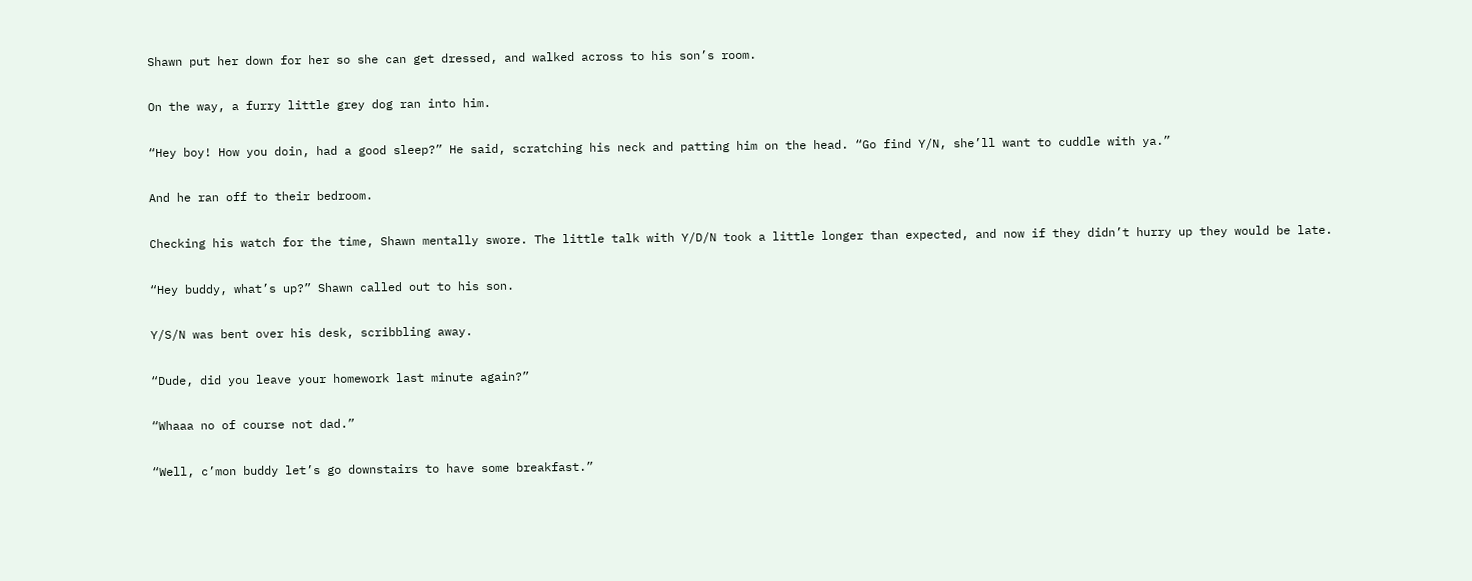Shawn put her down for her so she can get dressed, and walked across to his son’s room.

On the way, a furry little grey dog ran into him.

“Hey boy! How you doin, had a good sleep?” He said, scratching his neck and patting him on the head. “Go find Y/N, she’ll want to cuddle with ya.”

And he ran off to their bedroom.

Checking his watch for the time, Shawn mentally swore. The little talk with Y/D/N took a little longer than expected, and now if they didn’t hurry up they would be late.

“Hey buddy, what’s up?” Shawn called out to his son.

Y/S/N was bent over his desk, scribbling away.

“Dude, did you leave your homework last minute again?”

“Whaaa no of course not dad.”

“Well, c’mon buddy let’s go downstairs to have some breakfast.”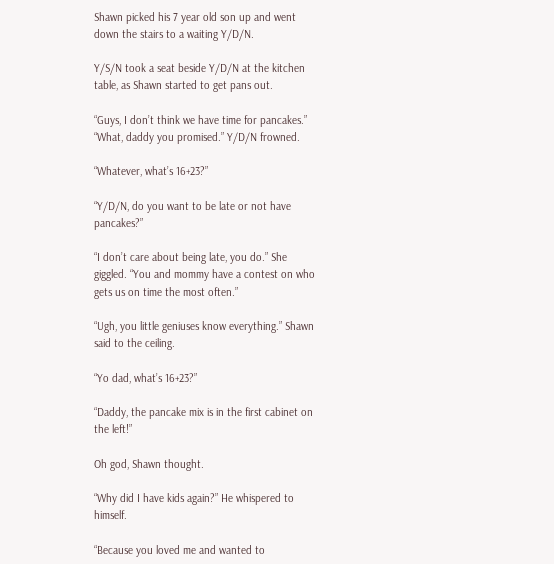Shawn picked his 7 year old son up and went down the stairs to a waiting Y/D/N.

Y/S/N took a seat beside Y/D/N at the kitchen table, as Shawn started to get pans out.

“Guys, I don’t think we have time for pancakes.”
“What, daddy you promised.” Y/D/N frowned.

“Whatever, what’s 16+23?”

“Y/D/N, do you want to be late or not have pancakes?”

“I don’t care about being late, you do.” She giggled. “You and mommy have a contest on who gets us on time the most often.”

“Ugh, you little geniuses know everything.” Shawn said to the ceiling.

“Yo dad, what’s 16+23?”

“Daddy, the pancake mix is in the first cabinet on the left!”

Oh god, Shawn thought.

“Why did I have kids again?” He whispered to himself.

“Because you loved me and wanted to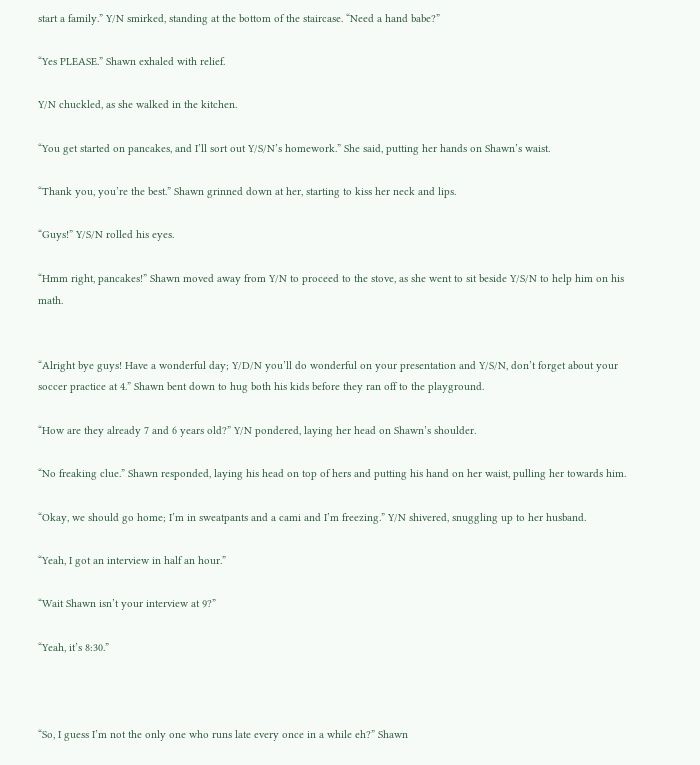start a family.” Y/N smirked, standing at the bottom of the staircase. “Need a hand babe?”

“Yes PLEASE.” Shawn exhaled with relief.

Y/N chuckled, as she walked in the kitchen.

“You get started on pancakes, and I’ll sort out Y/S/N’s homework.” She said, putting her hands on Shawn’s waist.

“Thank you, you’re the best.” Shawn grinned down at her, starting to kiss her neck and lips.

“Guys!” Y/S/N rolled his eyes.

“Hmm right, pancakes!” Shawn moved away from Y/N to proceed to the stove, as she went to sit beside Y/S/N to help him on his math.


“Alright bye guys! Have a wonderful day; Y/D/N you’ll do wonderful on your presentation and Y/S/N, don’t forget about your soccer practice at 4.” Shawn bent down to hug both his kids before they ran off to the playground.

“How are they already 7 and 6 years old?” Y/N pondered, laying her head on Shawn’s shoulder.

“No freaking clue.” Shawn responded, laying his head on top of hers and putting his hand on her waist, pulling her towards him.

“Okay, we should go home; I’m in sweatpants and a cami and I’m freezing.” Y/N shivered, snuggling up to her husband.

“Yeah, I got an interview in half an hour.”

“Wait Shawn isn’t your interview at 9?”

“Yeah, it’s 8:30.”



“So, I guess I’m not the only one who runs late every once in a while eh?” Shawn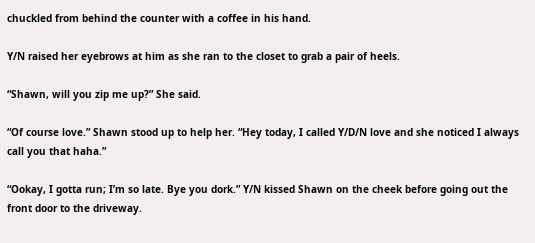chuckled from behind the counter with a coffee in his hand.

Y/N raised her eyebrows at him as she ran to the closet to grab a pair of heels.

“Shawn, will you zip me up?” She said.

“Of course love.” Shawn stood up to help her. “Hey today, I called Y/D/N love and she noticed I always call you that haha.”

“Ookay, I gotta run; I’m so late. Bye you dork.” Y/N kissed Shawn on the cheek before going out the front door to the driveway.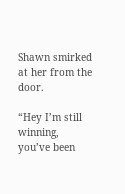Shawn smirked at her from the door.

“Hey I’m still winning, you’ve been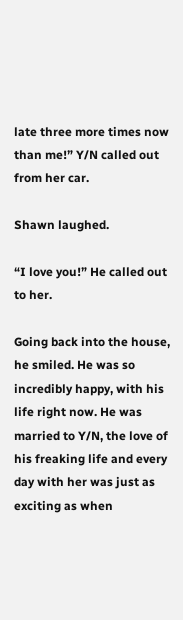late three more times now than me!” Y/N called out from her car.

Shawn laughed.

“I love you!” He called out to her.

Going back into the house, he smiled. He was so incredibly happy, with his life right now. He was married to Y/N, the love of his freaking life and every day with her was just as exciting as when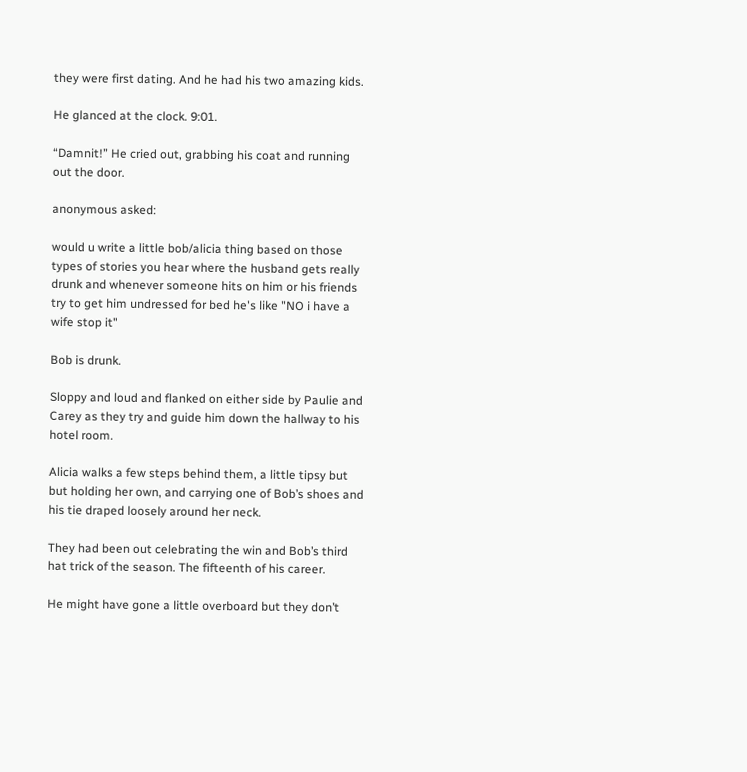they were first dating. And he had his two amazing kids.

He glanced at the clock. 9:01.

“Damnit!” He cried out, grabbing his coat and running out the door.

anonymous asked:

would u write a little bob/alicia thing based on those types of stories you hear where the husband gets really drunk and whenever someone hits on him or his friends try to get him undressed for bed he's like "NO i have a wife stop it"

Bob is drunk.

Sloppy and loud and flanked on either side by Paulie and Carey as they try and guide him down the hallway to his hotel room.

Alicia walks a few steps behind them, a little tipsy but but holding her own, and carrying one of Bob’s shoes and his tie draped loosely around her neck.

They had been out celebrating the win and Bob’s third hat trick of the season. The fifteenth of his career.

He might have gone a little overboard but they don’t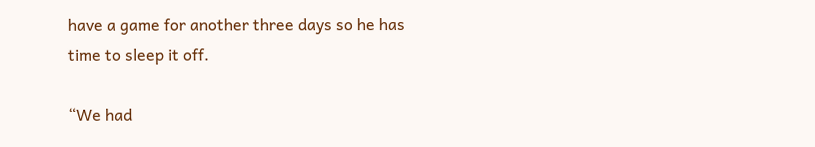have a game for another three days so he has time to sleep it off.

“We had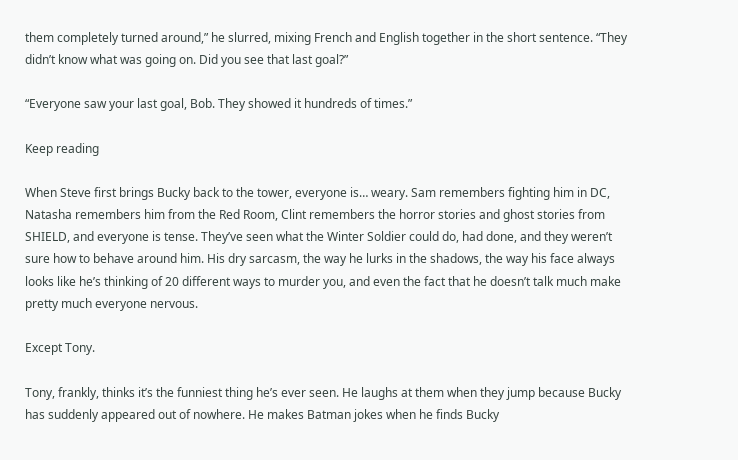them completely turned around,” he slurred, mixing French and English together in the short sentence. “They didn’t know what was going on. Did you see that last goal?”

“Everyone saw your last goal, Bob. They showed it hundreds of times.”

Keep reading

When Steve first brings Bucky back to the tower, everyone is… weary. Sam remembers fighting him in DC, Natasha remembers him from the Red Room, Clint remembers the horror stories and ghost stories from SHIELD, and everyone is tense. They’ve seen what the Winter Soldier could do, had done, and they weren’t sure how to behave around him. His dry sarcasm, the way he lurks in the shadows, the way his face always looks like he’s thinking of 20 different ways to murder you, and even the fact that he doesn’t talk much make pretty much everyone nervous.

Except Tony.

Tony, frankly, thinks it’s the funniest thing he’s ever seen. He laughs at them when they jump because Bucky has suddenly appeared out of nowhere. He makes Batman jokes when he finds Bucky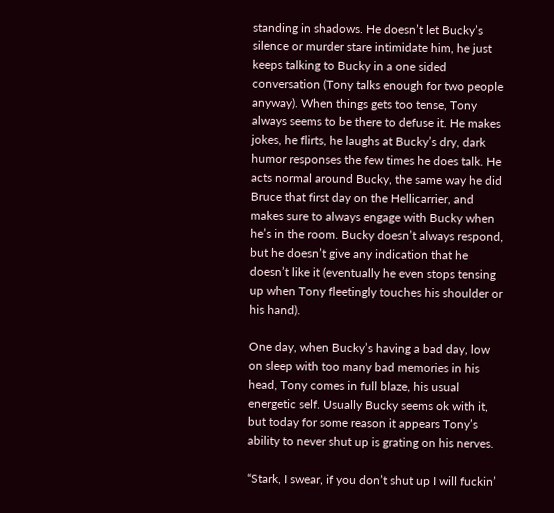standing in shadows. He doesn’t let Bucky’s silence or murder stare intimidate him, he just keeps talking to Bucky in a one sided conversation (Tony talks enough for two people anyway). When things gets too tense, Tony always seems to be there to defuse it. He makes jokes, he flirts, he laughs at Bucky’s dry, dark humor responses the few times he does talk. He acts normal around Bucky, the same way he did Bruce that first day on the Hellicarrier, and makes sure to always engage with Bucky when he’s in the room. Bucky doesn’t always respond, but he doesn’t give any indication that he doesn’t like it (eventually he even stops tensing up when Tony fleetingly touches his shoulder or his hand).

One day, when Bucky’s having a bad day, low on sleep with too many bad memories in his head, Tony comes in full blaze, his usual energetic self. Usually Bucky seems ok with it, but today for some reason it appears Tony’s ability to never shut up is grating on his nerves.

“Stark, I swear, if you don’t shut up I will fuckin’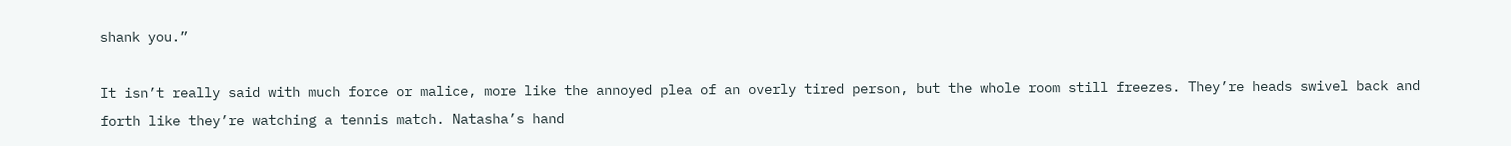shank you.”

It isn’t really said with much force or malice, more like the annoyed plea of an overly tired person, but the whole room still freezes. They’re heads swivel back and forth like they’re watching a tennis match. Natasha’s hand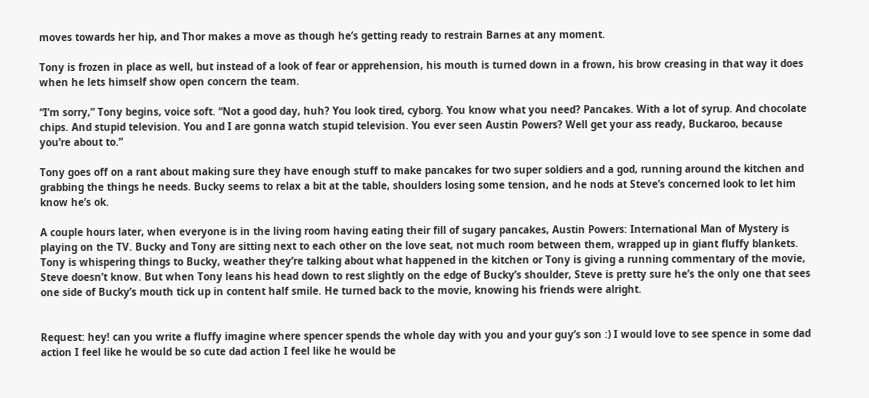moves towards her hip, and Thor makes a move as though he’s getting ready to restrain Barnes at any moment.

Tony is frozen in place as well, but instead of a look of fear or apprehension, his mouth is turned down in a frown, his brow creasing in that way it does when he lets himself show open concern the team.

“I’m sorry,” Tony begins, voice soft. “Not a good day, huh? You look tired, cyborg. You know what you need? Pancakes. With a lot of syrup. And chocolate chips. And stupid television. You and I are gonna watch stupid television. You ever seen Austin Powers? Well get your ass ready, Buckaroo, because you’re about to.”

Tony goes off on a rant about making sure they have enough stuff to make pancakes for two super soldiers and a god, running around the kitchen and grabbing the things he needs. Bucky seems to relax a bit at the table, shoulders losing some tension, and he nods at Steve’s concerned look to let him know he’s ok.

A couple hours later, when everyone is in the living room having eating their fill of sugary pancakes, Austin Powers: International Man of Mystery is playing on the TV. Bucky and Tony are sitting next to each other on the love seat, not much room between them, wrapped up in giant fluffy blankets. Tony is whispering things to Bucky, weather they’re talking about what happened in the kitchen or Tony is giving a running commentary of the movie, Steve doesn’t know. But when Tony leans his head down to rest slightly on the edge of Bucky’s shoulder, Steve is pretty sure he’s the only one that sees one side of Bucky’s mouth tick up in content half smile. He turned back to the movie, knowing his friends were alright.


Request: hey! can you write a fluffy imagine where spencer spends the whole day with you and your guy’s son :) I would love to see spence in some dad action I feel like he would be so cute dad action I feel like he would be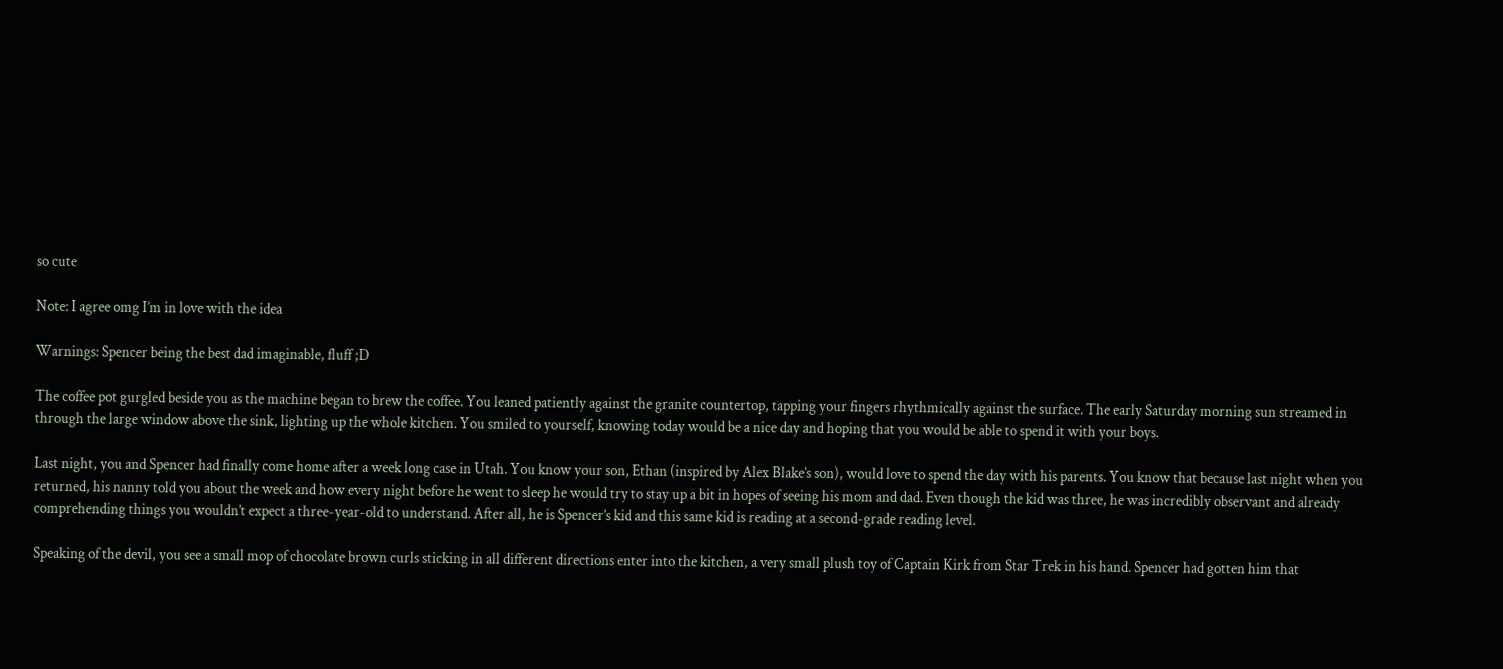so cute

Note: I agree omg I’m in love with the idea

Warnings: Spencer being the best dad imaginable, fluff ;D

The coffee pot gurgled beside you as the machine began to brew the coffee. You leaned patiently against the granite countertop, tapping your fingers rhythmically against the surface. The early Saturday morning sun streamed in through the large window above the sink, lighting up the whole kitchen. You smiled to yourself, knowing today would be a nice day and hoping that you would be able to spend it with your boys.

Last night, you and Spencer had finally come home after a week long case in Utah. You know your son, Ethan (inspired by Alex Blake’s son), would love to spend the day with his parents. You know that because last night when you returned, his nanny told you about the week and how every night before he went to sleep he would try to stay up a bit in hopes of seeing his mom and dad. Even though the kid was three, he was incredibly observant and already comprehending things you wouldn’t expect a three-year-old to understand. After all, he is Spencer’s kid and this same kid is reading at a second-grade reading level.

Speaking of the devil, you see a small mop of chocolate brown curls sticking in all different directions enter into the kitchen, a very small plush toy of Captain Kirk from Star Trek in his hand. Spencer had gotten him that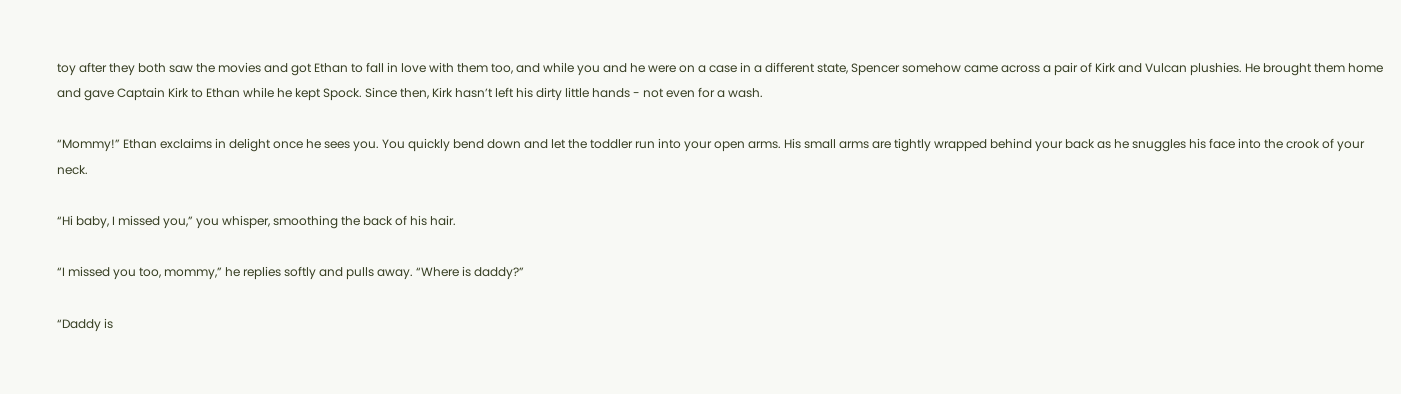toy after they both saw the movies and got Ethan to fall in love with them too, and while you and he were on a case in a different state, Spencer somehow came across a pair of Kirk and Vulcan plushies. He brought them home and gave Captain Kirk to Ethan while he kept Spock. Since then, Kirk hasn’t left his dirty little hands - not even for a wash.

“Mommy!” Ethan exclaims in delight once he sees you. You quickly bend down and let the toddler run into your open arms. His small arms are tightly wrapped behind your back as he snuggles his face into the crook of your neck.

“Hi baby, I missed you,” you whisper, smoothing the back of his hair.

“I missed you too, mommy,” he replies softly and pulls away. “Where is daddy?”

“Daddy is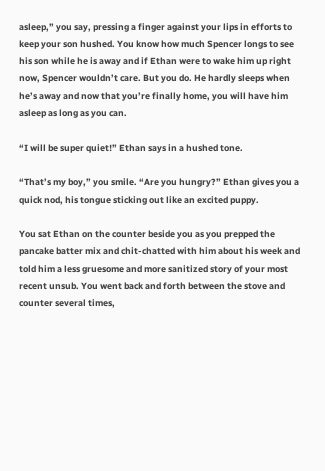asleep,” you say, pressing a finger against your lips in efforts to keep your son hushed. You know how much Spencer longs to see his son while he is away and if Ethan were to wake him up right now, Spencer wouldn’t care. But you do. He hardly sleeps when he’s away and now that you’re finally home, you will have him asleep as long as you can.

“I will be super quiet!” Ethan says in a hushed tone.

“That’s my boy,” you smile. “Are you hungry?” Ethan gives you a quick nod, his tongue sticking out like an excited puppy.

You sat Ethan on the counter beside you as you prepped the pancake batter mix and chit-chatted with him about his week and told him a less gruesome and more sanitized story of your most recent unsub. You went back and forth between the stove and counter several times,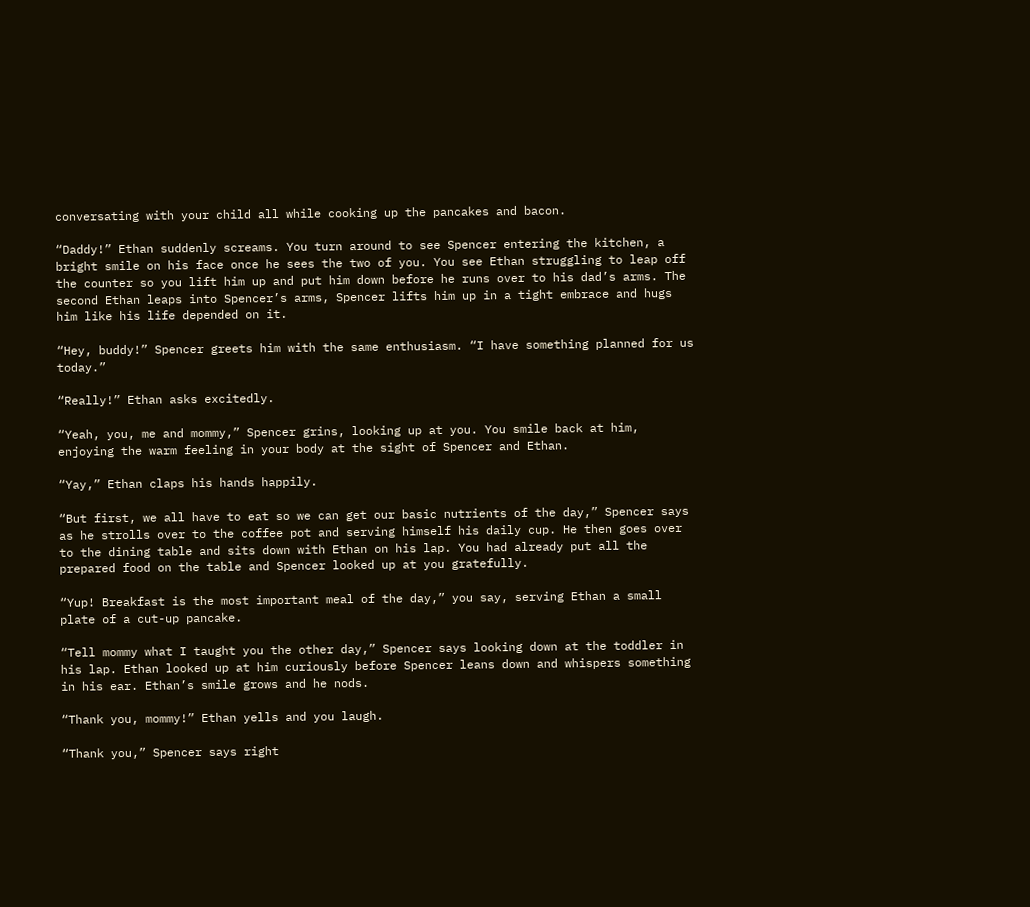conversating with your child all while cooking up the pancakes and bacon.

“Daddy!” Ethan suddenly screams. You turn around to see Spencer entering the kitchen, a bright smile on his face once he sees the two of you. You see Ethan struggling to leap off the counter so you lift him up and put him down before he runs over to his dad’s arms. The second Ethan leaps into Spencer’s arms, Spencer lifts him up in a tight embrace and hugs him like his life depended on it.

“Hey, buddy!” Spencer greets him with the same enthusiasm. “I have something planned for us today.”

“Really!” Ethan asks excitedly.

“Yeah, you, me and mommy,” Spencer grins, looking up at you. You smile back at him, enjoying the warm feeling in your body at the sight of Spencer and Ethan.

“Yay,” Ethan claps his hands happily.

“But first, we all have to eat so we can get our basic nutrients of the day,” Spencer says as he strolls over to the coffee pot and serving himself his daily cup. He then goes over to the dining table and sits down with Ethan on his lap. You had already put all the prepared food on the table and Spencer looked up at you gratefully.

“Yup! Breakfast is the most important meal of the day,” you say, serving Ethan a small plate of a cut-up pancake.

“Tell mommy what I taught you the other day,” Spencer says looking down at the toddler in his lap. Ethan looked up at him curiously before Spencer leans down and whispers something in his ear. Ethan’s smile grows and he nods.

“Thank you, mommy!” Ethan yells and you laugh.

“Thank you,” Spencer says right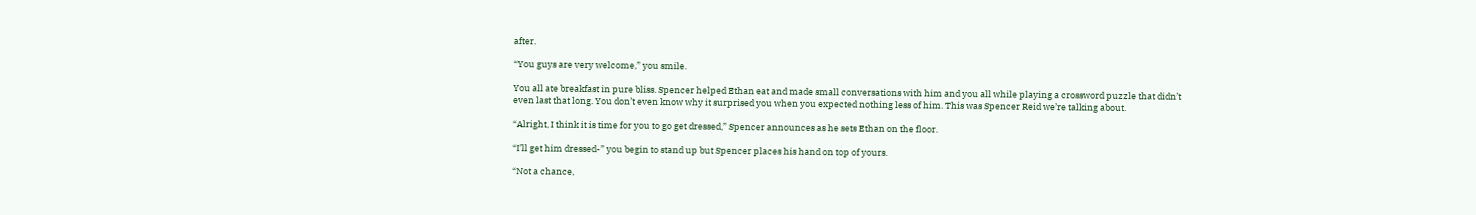after.

“You guys are very welcome,” you smile.

You all ate breakfast in pure bliss. Spencer helped Ethan eat and made small conversations with him and you all while playing a crossword puzzle that didn’t even last that long. You don’t even know why it surprised you when you expected nothing less of him. This was Spencer Reid we’re talking about.

“Alright, I think it is time for you to go get dressed,” Spencer announces as he sets Ethan on the floor.

“I’ll get him dressed-” you begin to stand up but Spencer places his hand on top of yours.

“Not a chance,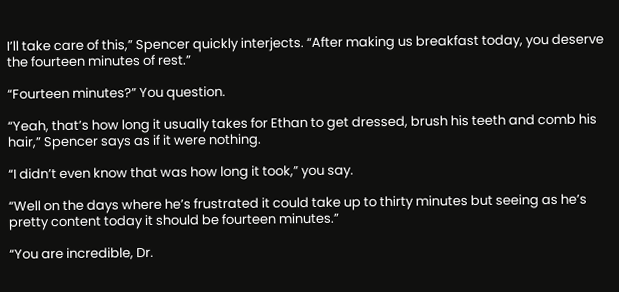I’ll take care of this,” Spencer quickly interjects. “After making us breakfast today, you deserve the fourteen minutes of rest.”

“Fourteen minutes?” You question.

“Yeah, that’s how long it usually takes for Ethan to get dressed, brush his teeth and comb his hair,” Spencer says as if it were nothing.

“I didn’t even know that was how long it took,” you say.

“Well on the days where he’s frustrated it could take up to thirty minutes but seeing as he’s pretty content today it should be fourteen minutes.”

“You are incredible, Dr.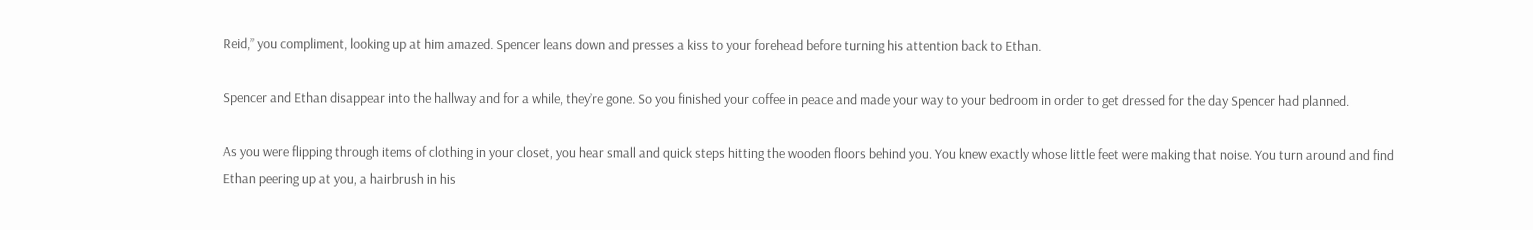Reid,” you compliment, looking up at him amazed. Spencer leans down and presses a kiss to your forehead before turning his attention back to Ethan.

Spencer and Ethan disappear into the hallway and for a while, they’re gone. So you finished your coffee in peace and made your way to your bedroom in order to get dressed for the day Spencer had planned.

As you were flipping through items of clothing in your closet, you hear small and quick steps hitting the wooden floors behind you. You knew exactly whose little feet were making that noise. You turn around and find Ethan peering up at you, a hairbrush in his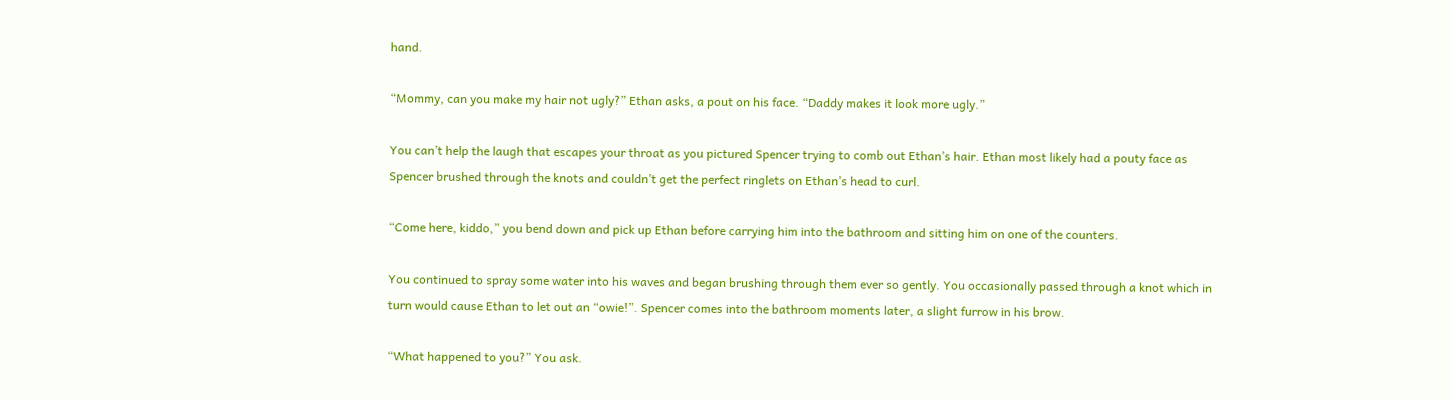hand.

“Mommy, can you make my hair not ugly?” Ethan asks, a pout on his face. “Daddy makes it look more ugly.”

You can’t help the laugh that escapes your throat as you pictured Spencer trying to comb out Ethan’s hair. Ethan most likely had a pouty face as Spencer brushed through the knots and couldn’t get the perfect ringlets on Ethan’s head to curl.

“Come here, kiddo,” you bend down and pick up Ethan before carrying him into the bathroom and sitting him on one of the counters.

You continued to spray some water into his waves and began brushing through them ever so gently. You occasionally passed through a knot which in turn would cause Ethan to let out an “owie!”. Spencer comes into the bathroom moments later, a slight furrow in his brow.

“What happened to you?” You ask.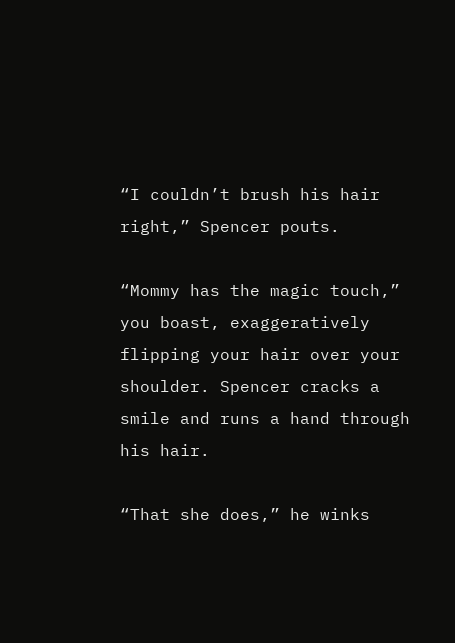“I couldn’t brush his hair right,” Spencer pouts.

“Mommy has the magic touch,” you boast, exaggeratively flipping your hair over your shoulder. Spencer cracks a smile and runs a hand through his hair.

“That she does,” he winks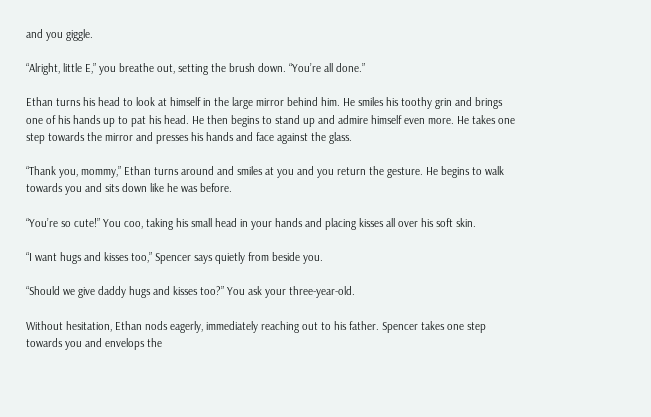and you giggle.

“Alright, little E,” you breathe out, setting the brush down. “You’re all done.”

Ethan turns his head to look at himself in the large mirror behind him. He smiles his toothy grin and brings one of his hands up to pat his head. He then begins to stand up and admire himself even more. He takes one step towards the mirror and presses his hands and face against the glass.

“Thank you, mommy,” Ethan turns around and smiles at you and you return the gesture. He begins to walk towards you and sits down like he was before.

“You’re so cute!” You coo, taking his small head in your hands and placing kisses all over his soft skin.

“I want hugs and kisses too,” Spencer says quietly from beside you.

“Should we give daddy hugs and kisses too?” You ask your three-year-old.

Without hesitation, Ethan nods eagerly, immediately reaching out to his father. Spencer takes one step towards you and envelops the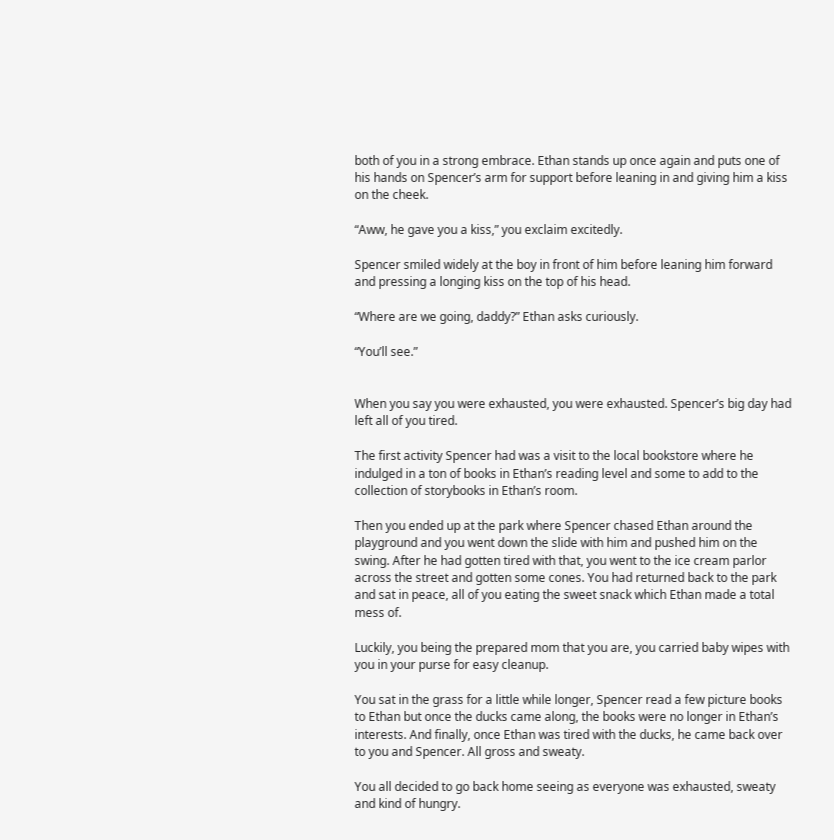both of you in a strong embrace. Ethan stands up once again and puts one of his hands on Spencer’s arm for support before leaning in and giving him a kiss on the cheek.

“Aww, he gave you a kiss,” you exclaim excitedly.

Spencer smiled widely at the boy in front of him before leaning him forward and pressing a longing kiss on the top of his head.

“Where are we going, daddy?” Ethan asks curiously.

“You’ll see.”


When you say you were exhausted, you were exhausted. Spencer’s big day had left all of you tired.

The first activity Spencer had was a visit to the local bookstore where he indulged in a ton of books in Ethan’s reading level and some to add to the collection of storybooks in Ethan’s room.

Then you ended up at the park where Spencer chased Ethan around the playground and you went down the slide with him and pushed him on the swing. After he had gotten tired with that, you went to the ice cream parlor across the street and gotten some cones. You had returned back to the park and sat in peace, all of you eating the sweet snack which Ethan made a total mess of.

Luckily, you being the prepared mom that you are, you carried baby wipes with you in your purse for easy cleanup.

You sat in the grass for a little while longer, Spencer read a few picture books to Ethan but once the ducks came along, the books were no longer in Ethan’s interests. And finally, once Ethan was tired with the ducks, he came back over to you and Spencer. All gross and sweaty.

You all decided to go back home seeing as everyone was exhausted, sweaty and kind of hungry.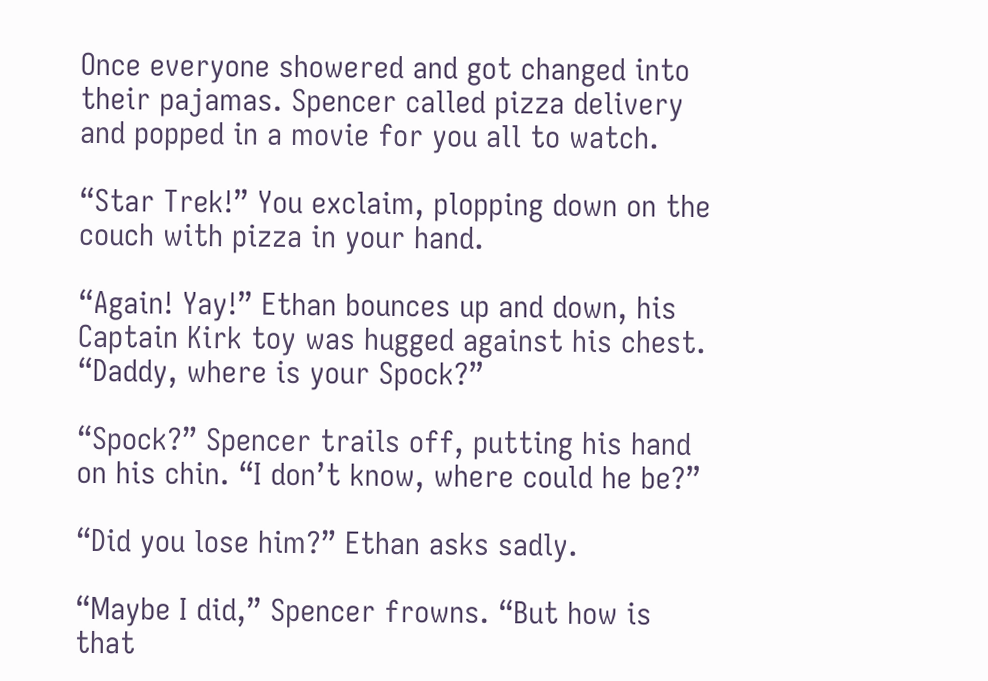Once everyone showered and got changed into their pajamas. Spencer called pizza delivery and popped in a movie for you all to watch.

“Star Trek!” You exclaim, plopping down on the couch with pizza in your hand.

“Again! Yay!” Ethan bounces up and down, his Captain Kirk toy was hugged against his chest. “Daddy, where is your Spock?”

“Spock?” Spencer trails off, putting his hand on his chin. “I don’t know, where could he be?”

“Did you lose him?” Ethan asks sadly.

“Maybe I did,” Spencer frowns. “But how is that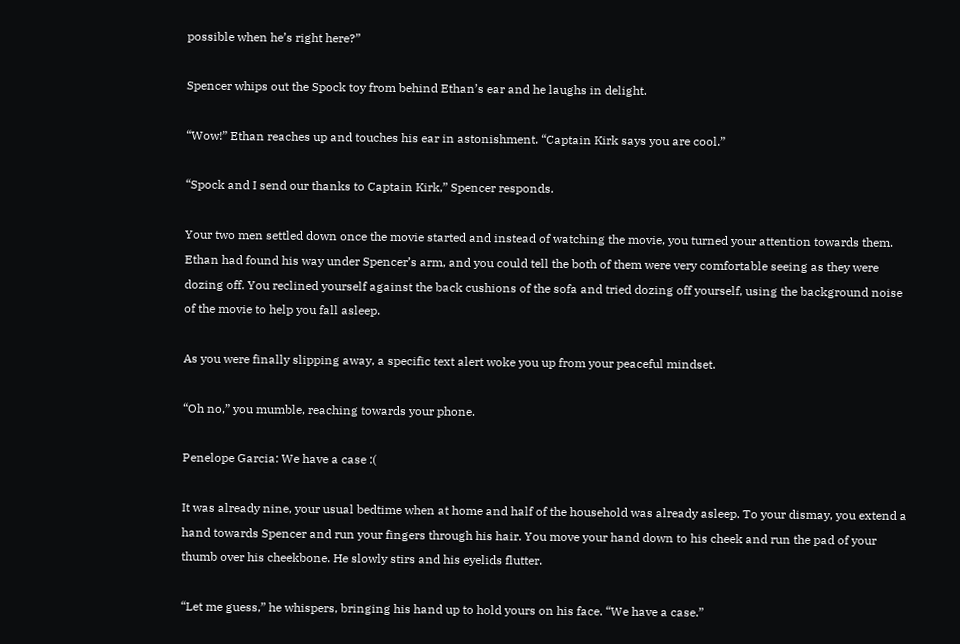possible when he’s right here?”

Spencer whips out the Spock toy from behind Ethan’s ear and he laughs in delight.

“Wow!” Ethan reaches up and touches his ear in astonishment. “Captain Kirk says you are cool.”

“Spock and I send our thanks to Captain Kirk,” Spencer responds.

Your two men settled down once the movie started and instead of watching the movie, you turned your attention towards them. Ethan had found his way under Spencer’s arm, and you could tell the both of them were very comfortable seeing as they were dozing off. You reclined yourself against the back cushions of the sofa and tried dozing off yourself, using the background noise of the movie to help you fall asleep.

As you were finally slipping away, a specific text alert woke you up from your peaceful mindset.

“Oh no,” you mumble, reaching towards your phone.

Penelope Garcia: We have a case :(

It was already nine, your usual bedtime when at home and half of the household was already asleep. To your dismay, you extend a hand towards Spencer and run your fingers through his hair. You move your hand down to his cheek and run the pad of your thumb over his cheekbone. He slowly stirs and his eyelids flutter.

“Let me guess,” he whispers, bringing his hand up to hold yours on his face. “We have a case.”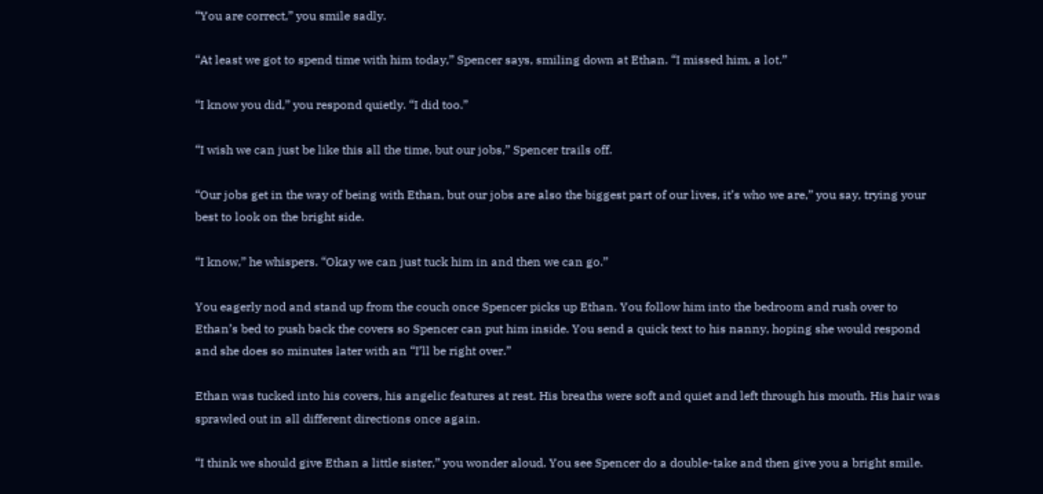“You are correct,” you smile sadly.

“At least we got to spend time with him today,” Spencer says, smiling down at Ethan. “I missed him, a lot.”

“I know you did,” you respond quietly. “I did too.”

“I wish we can just be like this all the time, but our jobs,” Spencer trails off.

“Our jobs get in the way of being with Ethan, but our jobs are also the biggest part of our lives, it’s who we are,” you say, trying your best to look on the bright side.

“I know,” he whispers. “Okay we can just tuck him in and then we can go.”

You eagerly nod and stand up from the couch once Spencer picks up Ethan. You follow him into the bedroom and rush over to Ethan’s bed to push back the covers so Spencer can put him inside. You send a quick text to his nanny, hoping she would respond and she does so minutes later with an “I’ll be right over.”

Ethan was tucked into his covers, his angelic features at rest. His breaths were soft and quiet and left through his mouth. His hair was sprawled out in all different directions once again.

“I think we should give Ethan a little sister,” you wonder aloud. You see Spencer do a double-take and then give you a bright smile.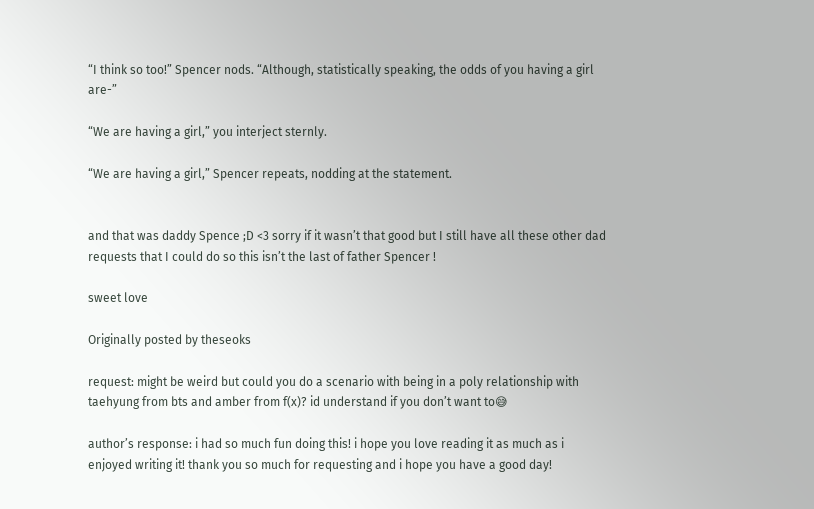“I think so too!” Spencer nods. “Although, statistically speaking, the odds of you having a girl are-”

“We are having a girl,” you interject sternly.

“We are having a girl,” Spencer repeats, nodding at the statement.


and that was daddy Spence ;D <3 sorry if it wasn’t that good but I still have all these other dad requests that I could do so this isn’t the last of father Spencer !

sweet love

Originally posted by theseoks

request: might be weird but could you do a scenario with being in a poly relationship with taehyung from bts and amber from f(x)? id understand if you don’t want to😅

author’s response: i had so much fun doing this! i hope you love reading it as much as i enjoyed writing it! thank you so much for requesting and i hope you have a good day!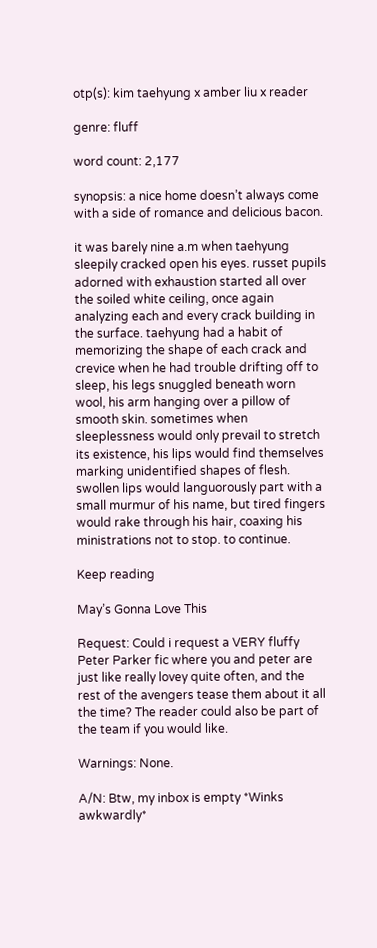otp(s): kim taehyung x amber liu x reader

genre: fluff

word count: 2,177

synopsis: a nice home doesn’t always come with a side of romance and delicious bacon.

it was barely nine a.m when taehyung sleepily cracked open his eyes. russet pupils adorned with exhaustion started all over the soiled white ceiling, once again analyzing each and every crack building in the surface. taehyung had a habit of memorizing the shape of each crack and crevice when he had trouble drifting off to sleep, his legs snuggled beneath worn wool, his arm hanging over a pillow of smooth skin. sometimes when sleeplessness would only prevail to stretch its existence, his lips would find themselves marking unidentified shapes of flesh. swollen lips would languorously part with a small murmur of his name, but tired fingers would rake through his hair, coaxing his ministrations not to stop. to continue.

Keep reading

May’s Gonna Love This

Request: Could i request a VERY fluffy Peter Parker fic where you and peter are just like really lovey quite often, and the rest of the avengers tease them about it all the time? The reader could also be part of the team if you would like.

Warnings: None.

A/N: Btw, my inbox is empty *Winks awkwardly*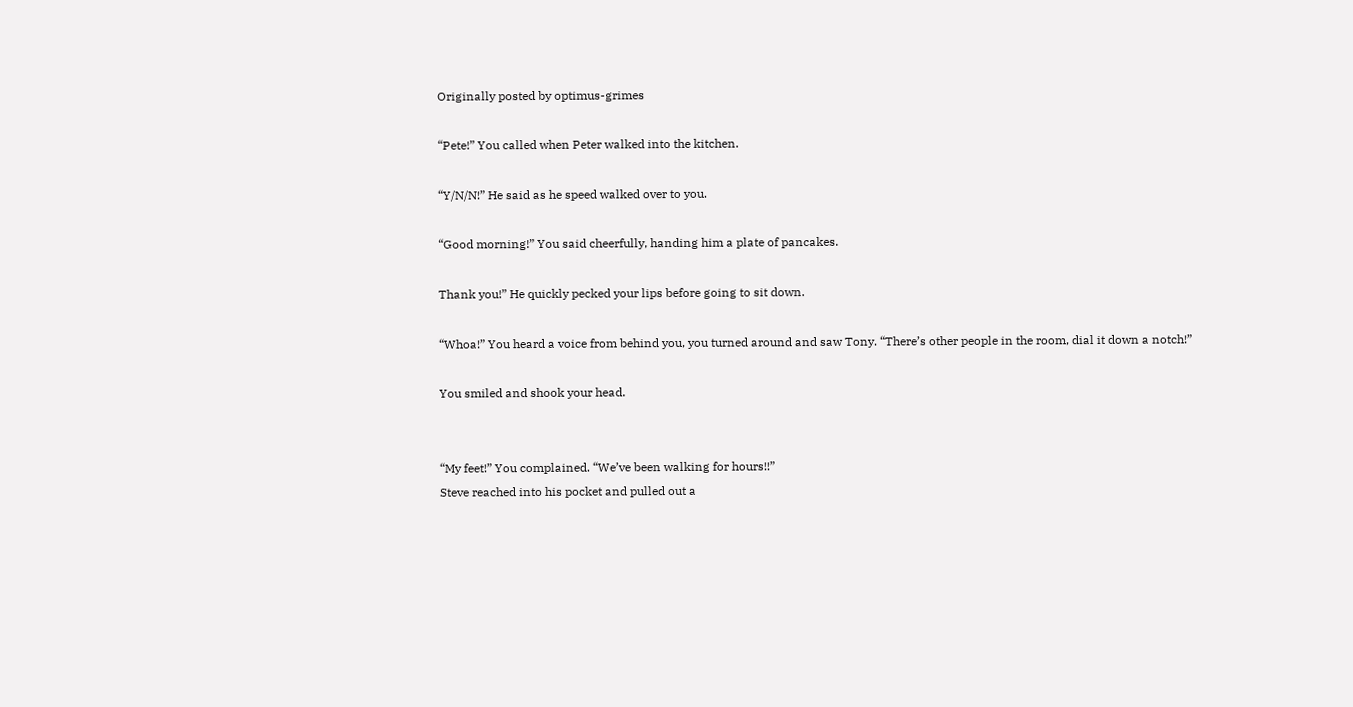Originally posted by optimus-grimes

“Pete!” You called when Peter walked into the kitchen.

“Y/N/N!” He said as he speed walked over to you.

“Good morning!” You said cheerfully, handing him a plate of pancakes.

Thank you!” He quickly pecked your lips before going to sit down.

“Whoa!” You heard a voice from behind you, you turned around and saw Tony. “There’s other people in the room, dial it down a notch!”

You smiled and shook your head.


“My feet!” You complained. “We’ve been walking for hours!!”
Steve reached into his pocket and pulled out a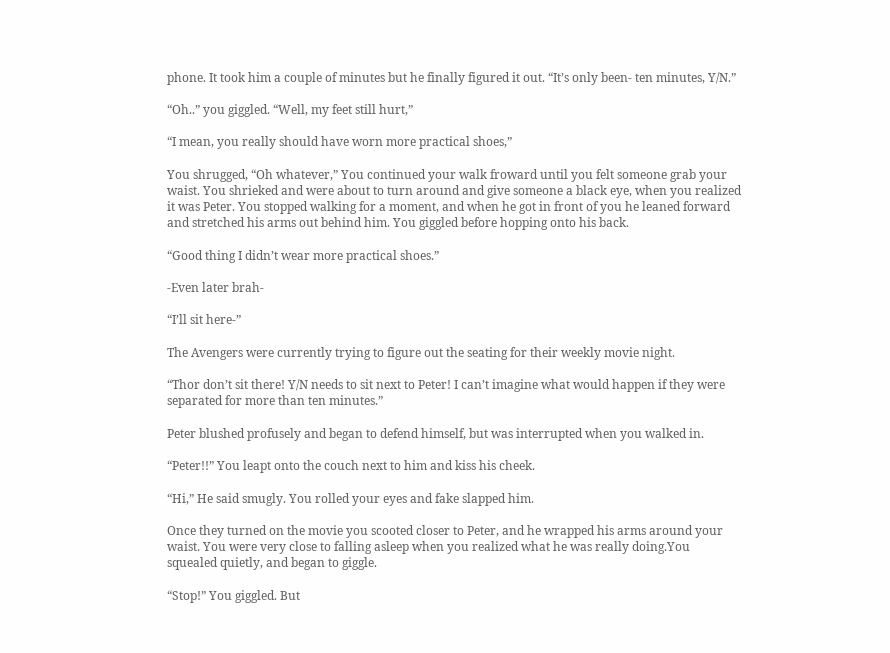phone. It took him a couple of minutes but he finally figured it out. “It’s only been- ten minutes, Y/N.”

“Oh..” you giggled. “Well, my feet still hurt,”

“I mean, you really should have worn more practical shoes,”

You shrugged, “Oh whatever,” You continued your walk froward until you felt someone grab your waist. You shrieked and were about to turn around and give someone a black eye, when you realized it was Peter. You stopped walking for a moment, and when he got in front of you he leaned forward and stretched his arms out behind him. You giggled before hopping onto his back.

“Good thing I didn’t wear more practical shoes.”

-Even later brah-

“I’ll sit here-”

The Avengers were currently trying to figure out the seating for their weekly movie night.

“Thor don’t sit there! Y/N needs to sit next to Peter! I can’t imagine what would happen if they were separated for more than ten minutes.”

Peter blushed profusely and began to defend himself, but was interrupted when you walked in.

“Peter!!” You leapt onto the couch next to him and kiss his cheek.

“Hi,” He said smugly. You rolled your eyes and fake slapped him.

Once they turned on the movie you scooted closer to Peter, and he wrapped his arms around your waist. You were very close to falling asleep when you realized what he was really doing.You squealed quietly, and began to giggle.

“Stop!” You giggled. But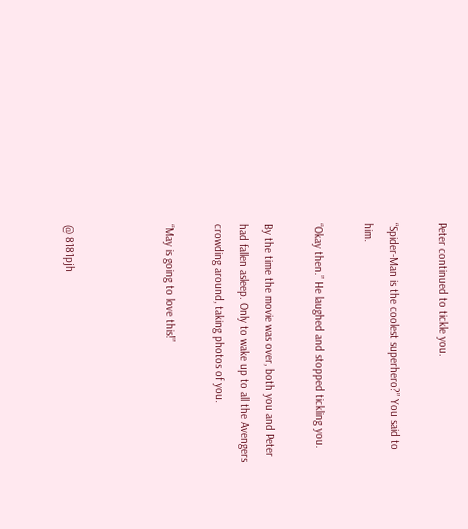Peter continued to tickle you.

“Spider-Man is the coolest superhero?” You said to him.

“Okay then.” He laughed and stopped tickling you.

By the time the movie was over, both you and Peter had fallen asleep. Only to wake up to all the Avengers crowding around, taking photos of you.

“May is going to love this!”



@ 8181pjh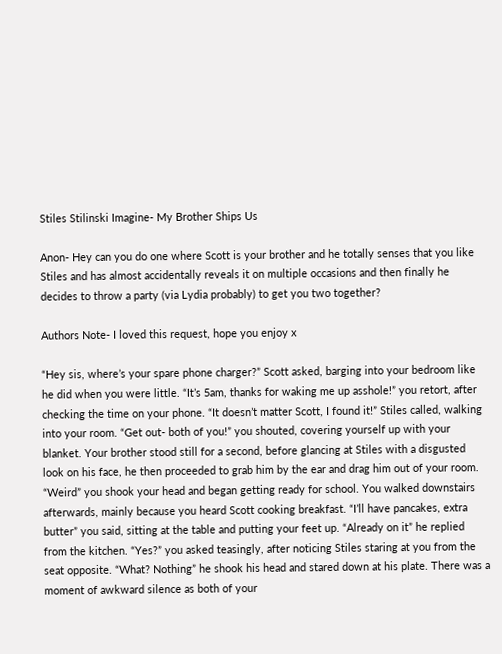Stiles Stilinski Imagine- My Brother Ships Us

Anon- Hey can you do one where Scott is your brother and he totally senses that you like Stiles and has almost accidentally reveals it on multiple occasions and then finally he decides to throw a party (via Lydia probably) to get you two together?

Authors Note- I loved this request, hope you enjoy x

“Hey sis, where’s your spare phone charger?” Scott asked, barging into your bedroom like he did when you were little. “It’s 5am, thanks for waking me up asshole!” you retort, after checking the time on your phone. “It doesn’t matter Scott, I found it!” Stiles called, walking into your room. “Get out- both of you!” you shouted, covering yourself up with your blanket. Your brother stood still for a second, before glancing at Stiles with a disgusted look on his face, he then proceeded to grab him by the ear and drag him out of your room. “Weird” you shook your head and began getting ready for school. You walked downstairs afterwards, mainly because you heard Scott cooking breakfast. “I’ll have pancakes, extra butter” you said, sitting at the table and putting your feet up. “Already on it” he replied from the kitchen. “Yes?” you asked teasingly, after noticing Stiles staring at you from the seat opposite. “What? Nothing” he shook his head and stared down at his plate. There was a moment of awkward silence as both of your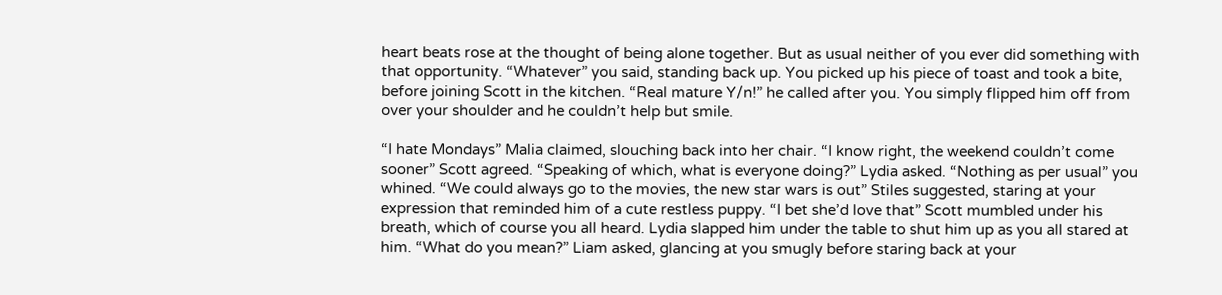heart beats rose at the thought of being alone together. But as usual neither of you ever did something with that opportunity. “Whatever” you said, standing back up. You picked up his piece of toast and took a bite, before joining Scott in the kitchen. “Real mature Y/n!” he called after you. You simply flipped him off from over your shoulder and he couldn’t help but smile.

“I hate Mondays” Malia claimed, slouching back into her chair. “I know right, the weekend couldn’t come sooner” Scott agreed. “Speaking of which, what is everyone doing?” Lydia asked. “Nothing as per usual” you whined. “We could always go to the movies, the new star wars is out” Stiles suggested, staring at your expression that reminded him of a cute restless puppy. “I bet she’d love that” Scott mumbled under his breath, which of course you all heard. Lydia slapped him under the table to shut him up as you all stared at him. “What do you mean?” Liam asked, glancing at you smugly before staring back at your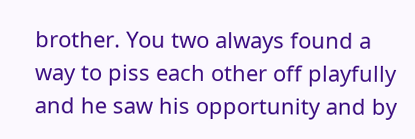brother. You two always found a way to piss each other off playfully and he saw his opportunity and by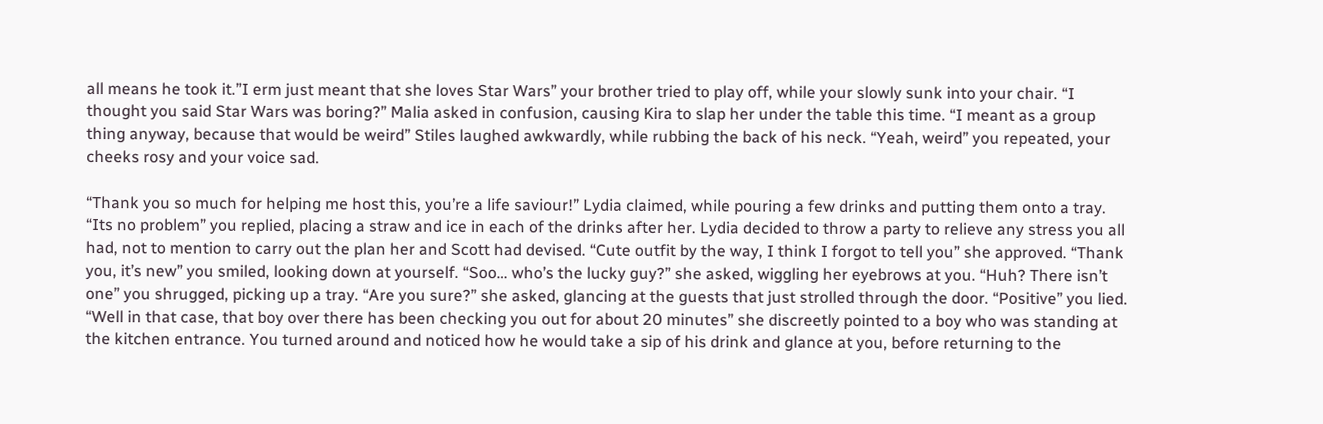all means he took it.”I erm just meant that she loves Star Wars” your brother tried to play off, while your slowly sunk into your chair. “I thought you said Star Wars was boring?” Malia asked in confusion, causing Kira to slap her under the table this time. “I meant as a group thing anyway, because that would be weird” Stiles laughed awkwardly, while rubbing the back of his neck. “Yeah, weird” you repeated, your cheeks rosy and your voice sad.

“Thank you so much for helping me host this, you’re a life saviour!” Lydia claimed, while pouring a few drinks and putting them onto a tray. “Its no problem” you replied, placing a straw and ice in each of the drinks after her. Lydia decided to throw a party to relieve any stress you all had, not to mention to carry out the plan her and Scott had devised. “Cute outfit by the way, I think I forgot to tell you” she approved. “Thank you, it’s new” you smiled, looking down at yourself. “Soo… who’s the lucky guy?” she asked, wiggling her eyebrows at you. “Huh? There isn’t one” you shrugged, picking up a tray. “Are you sure?” she asked, glancing at the guests that just strolled through the door. “Positive” you lied. “Well in that case, that boy over there has been checking you out for about 20 minutes” she discreetly pointed to a boy who was standing at the kitchen entrance. You turned around and noticed how he would take a sip of his drink and glance at you, before returning to the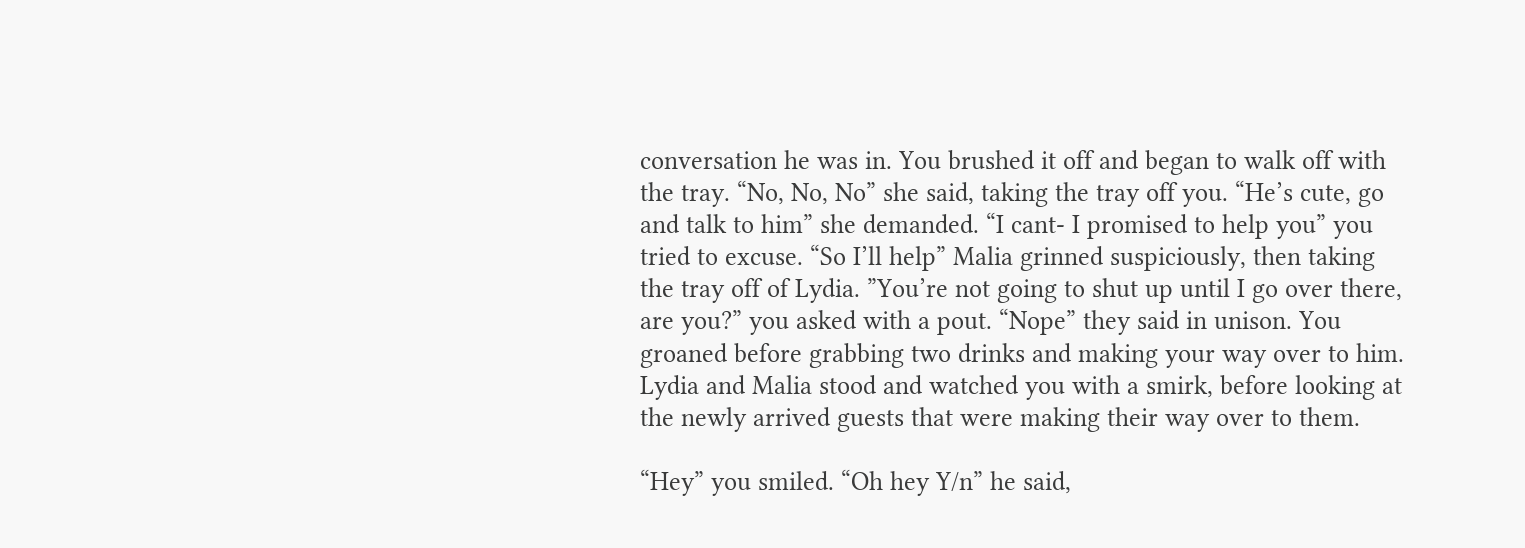conversation he was in. You brushed it off and began to walk off with the tray. “No, No, No” she said, taking the tray off you. “He’s cute, go and talk to him” she demanded. “I cant- I promised to help you” you tried to excuse. “So I’ll help” Malia grinned suspiciously, then taking the tray off of Lydia. ”You’re not going to shut up until I go over there, are you?” you asked with a pout. “Nope” they said in unison. You groaned before grabbing two drinks and making your way over to him. Lydia and Malia stood and watched you with a smirk, before looking at the newly arrived guests that were making their way over to them.

“Hey” you smiled. “Oh hey Y/n” he said,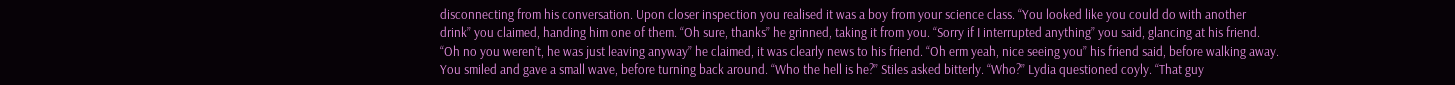disconnecting from his conversation. Upon closer inspection you realised it was a boy from your science class. “You looked like you could do with another drink” you claimed, handing him one of them. “Oh sure, thanks” he grinned, taking it from you. “Sorry if I interrupted anything” you said, glancing at his friend. “Oh no you weren’t, he was just leaving anyway” he claimed, it was clearly news to his friend. “Oh erm yeah, nice seeing you” his friend said, before walking away. You smiled and gave a small wave, before turning back around. “Who the hell is he?” Stiles asked bitterly. “Who?” Lydia questioned coyly. “That guy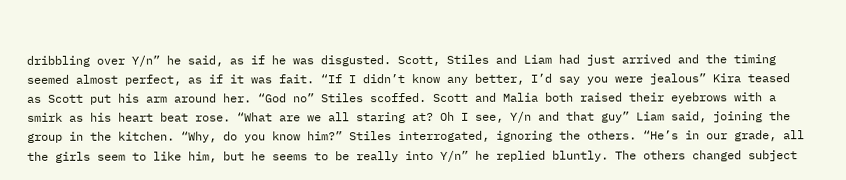dribbling over Y/n” he said, as if he was disgusted. Scott, Stiles and Liam had just arrived and the timing seemed almost perfect, as if it was fait. “If I didn’t know any better, I’d say you were jealous” Kira teased as Scott put his arm around her. “God no” Stiles scoffed. Scott and Malia both raised their eyebrows with a smirk as his heart beat rose. “What are we all staring at? Oh I see, Y/n and that guy” Liam said, joining the group in the kitchen. “Why, do you know him?” Stiles interrogated, ignoring the others. “He’s in our grade, all the girls seem to like him, but he seems to be really into Y/n” he replied bluntly. The others changed subject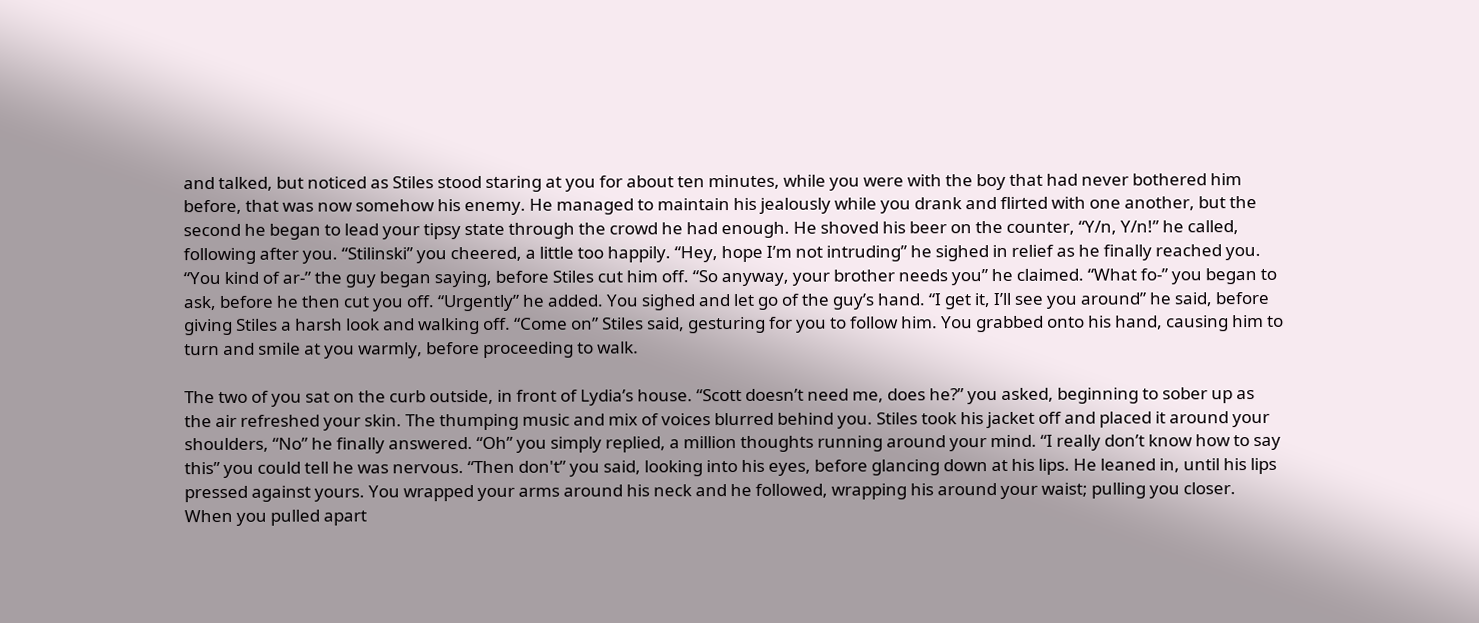and talked, but noticed as Stiles stood staring at you for about ten minutes, while you were with the boy that had never bothered him before, that was now somehow his enemy. He managed to maintain his jealously while you drank and flirted with one another, but the second he began to lead your tipsy state through the crowd he had enough. He shoved his beer on the counter, “Y/n, Y/n!” he called, following after you. “Stilinski” you cheered, a little too happily. “Hey, hope I’m not intruding” he sighed in relief as he finally reached you. “You kind of ar-” the guy began saying, before Stiles cut him off. “So anyway, your brother needs you” he claimed. “What fo-” you began to ask, before he then cut you off. “Urgently” he added. You sighed and let go of the guy’s hand. “I get it, I’ll see you around” he said, before giving Stiles a harsh look and walking off. “Come on” Stiles said, gesturing for you to follow him. You grabbed onto his hand, causing him to turn and smile at you warmly, before proceeding to walk.

The two of you sat on the curb outside, in front of Lydia’s house. “Scott doesn’t need me, does he?” you asked, beginning to sober up as the air refreshed your skin. The thumping music and mix of voices blurred behind you. Stiles took his jacket off and placed it around your shoulders, “No” he finally answered. “Oh” you simply replied, a million thoughts running around your mind. “I really don’t know how to say this” you could tell he was nervous. “Then don't” you said, looking into his eyes, before glancing down at his lips. He leaned in, until his lips pressed against yours. You wrapped your arms around his neck and he followed, wrapping his around your waist; pulling you closer. When you pulled apart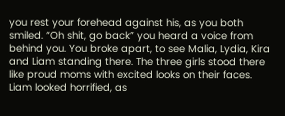you rest your forehead against his, as you both smiled. “Oh shit, go back” you heard a voice from behind you. You broke apart, to see Malia, Lydia, Kira and Liam standing there. The three girls stood there like proud moms with excited looks on their faces. Liam looked horrified, as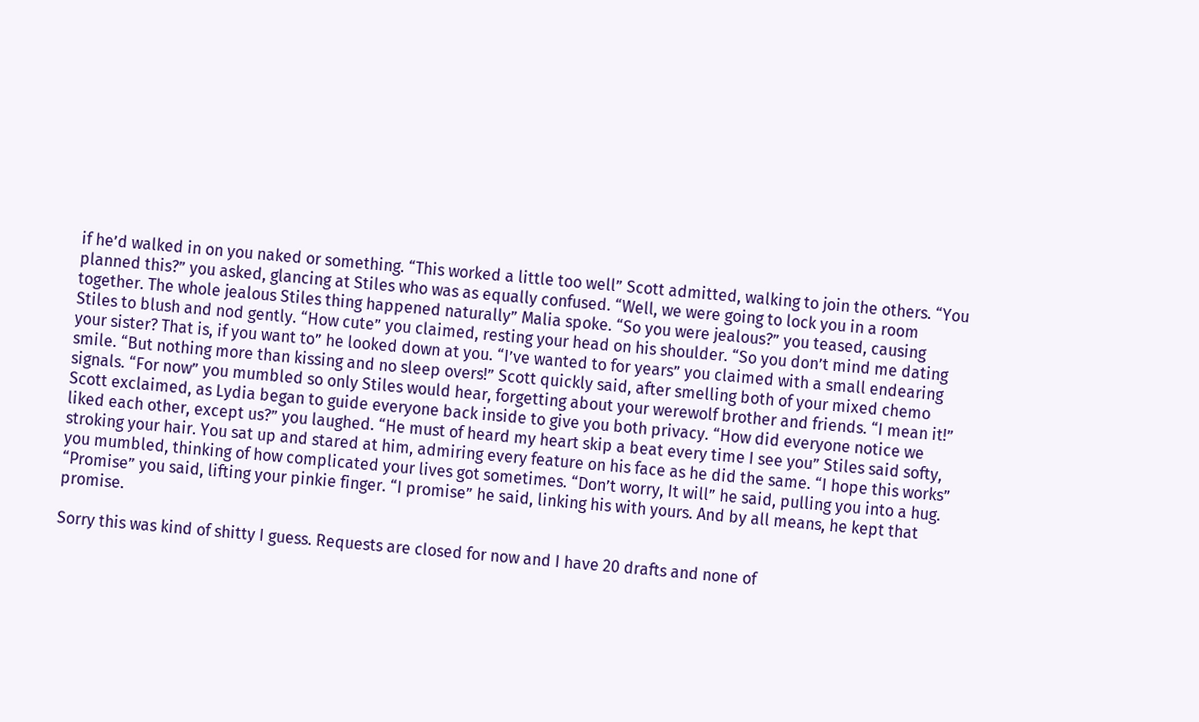if he’d walked in on you naked or something. “This worked a little too well” Scott admitted, walking to join the others. “You planned this?” you asked, glancing at Stiles who was as equally confused. “Well, we were going to lock you in a room together. The whole jealous Stiles thing happened naturally” Malia spoke. “So you were jealous?” you teased, causing Stiles to blush and nod gently. “How cute” you claimed, resting your head on his shoulder. “So you don’t mind me dating your sister? That is, if you want to” he looked down at you. “I’ve wanted to for years” you claimed with a small endearing smile. “But nothing more than kissing and no sleep overs!” Scott quickly said, after smelling both of your mixed chemo signals. “For now” you mumbled so only Stiles would hear, forgetting about your werewolf brother and friends. “I mean it!” Scott exclaimed, as Lydia began to guide everyone back inside to give you both privacy. “How did everyone notice we liked each other, except us?” you laughed. “He must of heard my heart skip a beat every time I see you” Stiles said softy, stroking your hair. You sat up and stared at him, admiring every feature on his face as he did the same. “I hope this works” you mumbled, thinking of how complicated your lives got sometimes. “Don’t worry, It will” he said, pulling you into a hug. “Promise” you said, lifting your pinkie finger. “I promise” he said, linking his with yours. And by all means, he kept that promise.

Sorry this was kind of shitty I guess. Requests are closed for now and I have 20 drafts and none of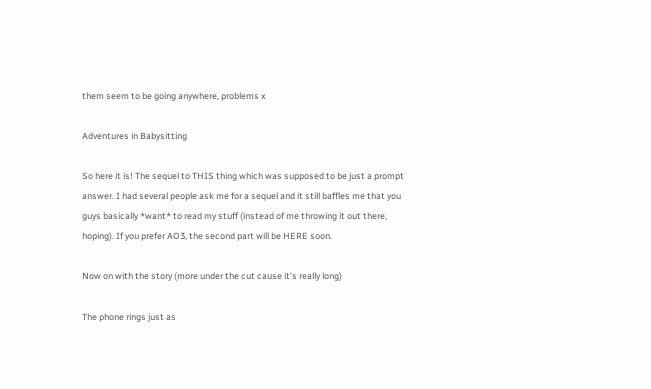them seem to be going anywhere, problems x

Adventures in Babysitting

So here it is! The sequel to THIS thing which was supposed to be just a prompt answer. I had several people ask me for a sequel and it still baffles me that you guys basically *want* to read my stuff (instead of me throwing it out there, hoping). If you prefer AO3, the second part will be HERE soon.

Now on with the story (more under the cut cause it’s really long)

The phone rings just as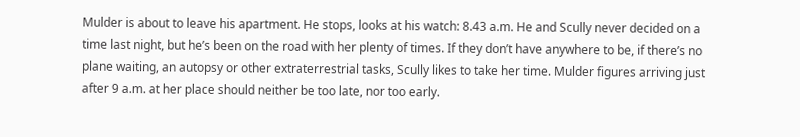Mulder is about to leave his apartment. He stops, looks at his watch: 8.43 a.m. He and Scully never decided on a time last night, but he’s been on the road with her plenty of times. If they don’t have anywhere to be, if there’s no plane waiting, an autopsy or other extraterrestrial tasks, Scully likes to take her time. Mulder figures arriving just after 9 a.m. at her place should neither be too late, nor too early.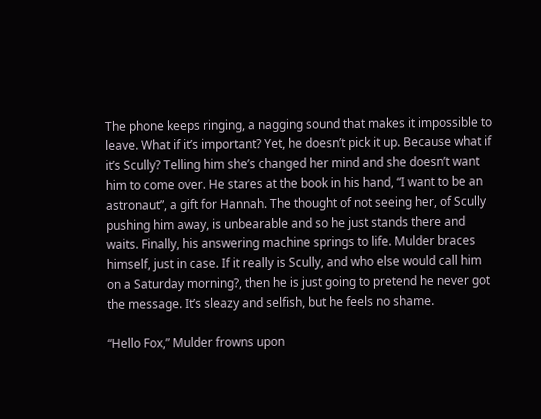The phone keeps ringing, a nagging sound that makes it impossible to leave. What if it’s important? Yet, he doesn’t pick it up. Because what if it’s Scully? Telling him she’s changed her mind and she doesn’t want him to come over. He stares at the book in his hand, “I want to be an astronaut”, a gift for Hannah. The thought of not seeing her, of Scully pushing him away, is unbearable and so he just stands there and waits. Finally, his answering machine springs to life. Mulder braces himself, just in case. If it really is Scully, and who else would call him on a Saturday morning?, then he is just going to pretend he never got the message. It’s sleazy and selfish, but he feels no shame.

“Hello Fox,” Mulder frowns upon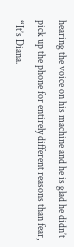hearing the voice on his machine and he is glad he didn’t pick up the phone for entirely different reasons than fear, “It’s Diana.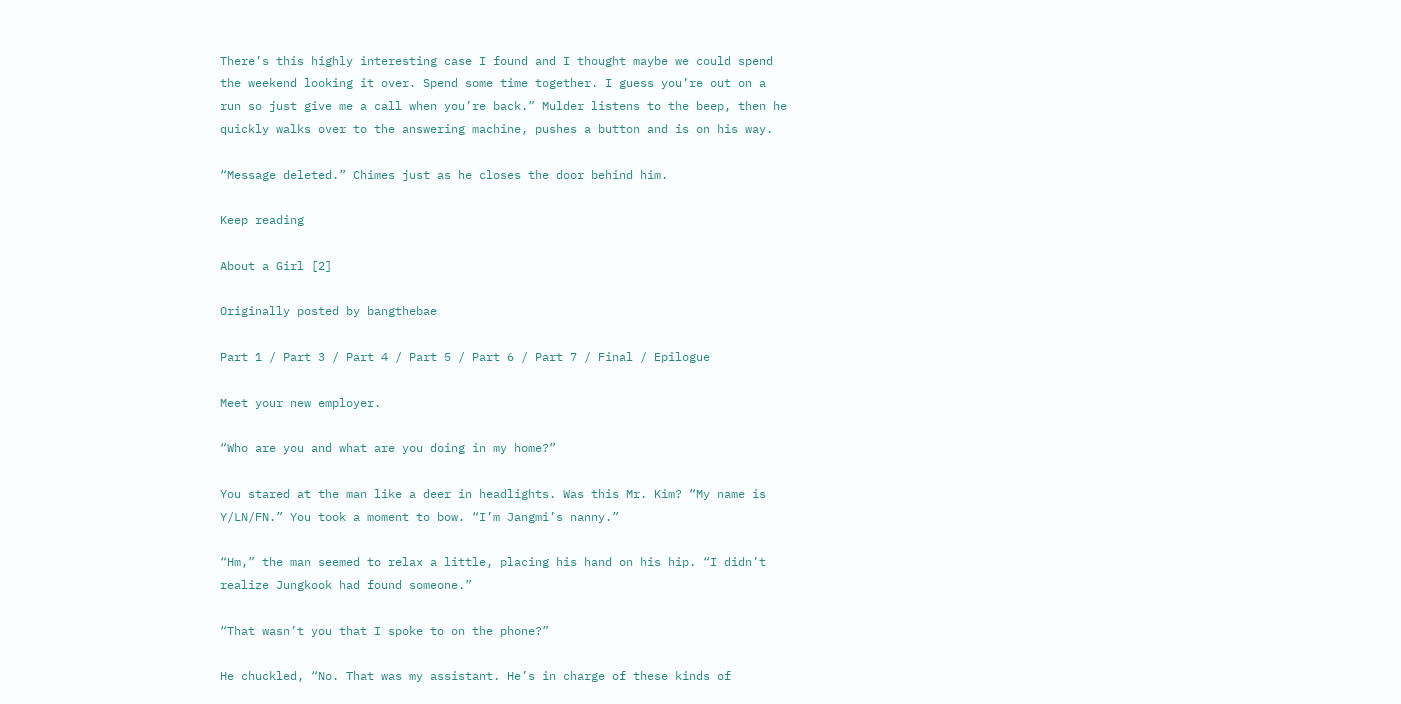There’s this highly interesting case I found and I thought maybe we could spend the weekend looking it over. Spend some time together. I guess you’re out on a run so just give me a call when you’re back.” Mulder listens to the beep, then he quickly walks over to the answering machine, pushes a button and is on his way.

“Message deleted.” Chimes just as he closes the door behind him.

Keep reading

About a Girl [2]

Originally posted by bangthebae

Part 1 / Part 3 / Part 4 / Part 5 / Part 6 / Part 7 / Final / Epilogue

Meet your new employer.

“Who are you and what are you doing in my home?”

You stared at the man like a deer in headlights. Was this Mr. Kim? “My name is Y/LN/FN.” You took a moment to bow. “I’m Jangmi’s nanny.”

“Hm,” the man seemed to relax a little, placing his hand on his hip. “I didn’t realize Jungkook had found someone.”

“That wasn’t you that I spoke to on the phone?”

He chuckled, “No. That was my assistant. He’s in charge of these kinds of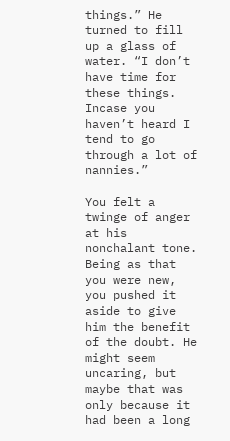things.” He turned to fill up a glass of water. “I don’t have time for these things. Incase you haven’t heard I tend to go through a lot of nannies.”

You felt a twinge of anger at his nonchalant tone. Being as that you were new, you pushed it aside to give him the benefit of the doubt. He might seem uncaring, but maybe that was only because it had been a long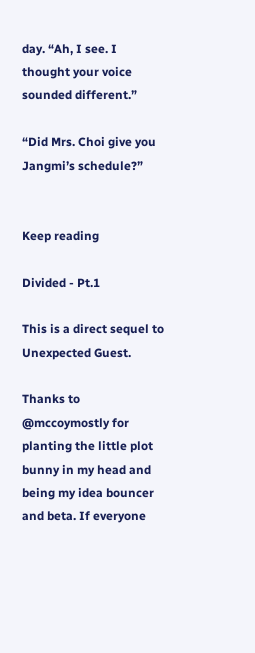day. “Ah, I see. I thought your voice sounded different.”

“Did Mrs. Choi give you Jangmi’s schedule?”


Keep reading

Divided - Pt.1

This is a direct sequel to Unexpected Guest.

Thanks to @mccoymostly for planting the little plot bunny in my head and being my idea bouncer and beta. If everyone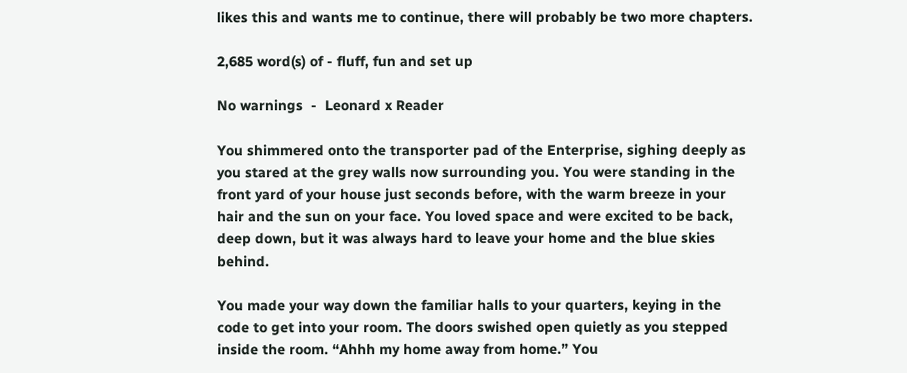likes this and wants me to continue, there will probably be two more chapters.

2,685 word(s) of - fluff, fun and set up

No warnings  -  Leonard x Reader

You shimmered onto the transporter pad of the Enterprise, sighing deeply as you stared at the grey walls now surrounding you. You were standing in the front yard of your house just seconds before, with the warm breeze in your hair and the sun on your face. You loved space and were excited to be back, deep down, but it was always hard to leave your home and the blue skies behind.

You made your way down the familiar halls to your quarters, keying in the code to get into your room. The doors swished open quietly as you stepped inside the room. “Ahhh my home away from home.” You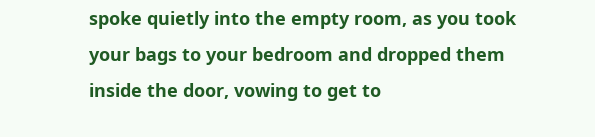spoke quietly into the empty room, as you took your bags to your bedroom and dropped them inside the door, vowing to get to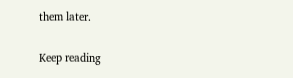them later.

Keep reading